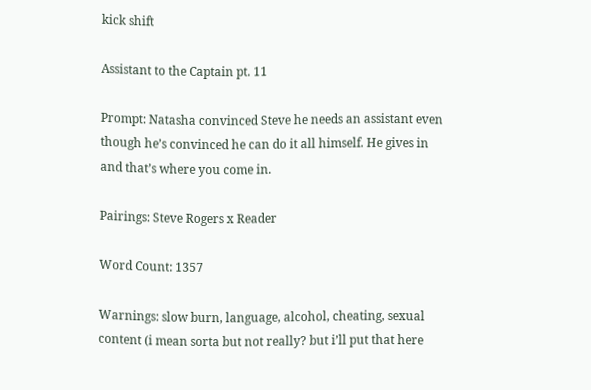kick shift

Assistant to the Captain pt. 11

Prompt: Natasha convinced Steve he needs an assistant even though he’s convinced he can do it all himself. He gives in and that’s where you come in.

Pairings: Steve Rogers x Reader

Word Count: 1357

Warnings: slow burn, language, alcohol, cheating, sexual content (i mean sorta but not really? but i’ll put that here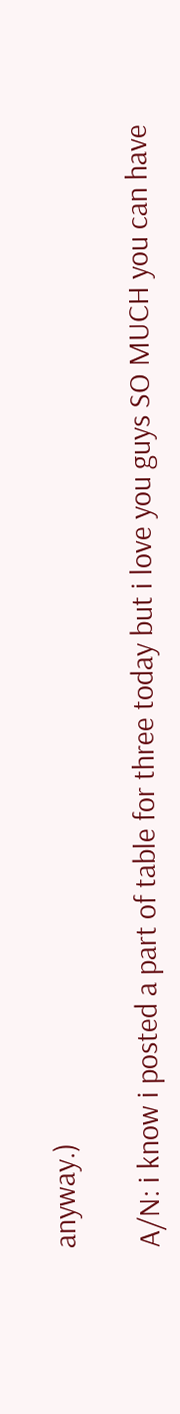anyway.)

A/N: i know i posted a part of table for three today but i love you guys SO MUCH you can have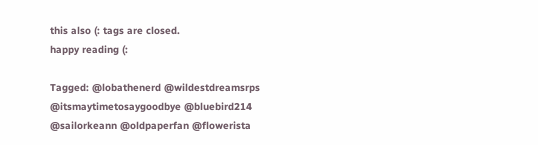this also (: tags are closed.
happy reading (:

Tagged: @lobathenerd @wildestdreamsrps @itsmaytimetosaygoodbye @bluebird214 @sailorkeann @oldpaperfan @flowerista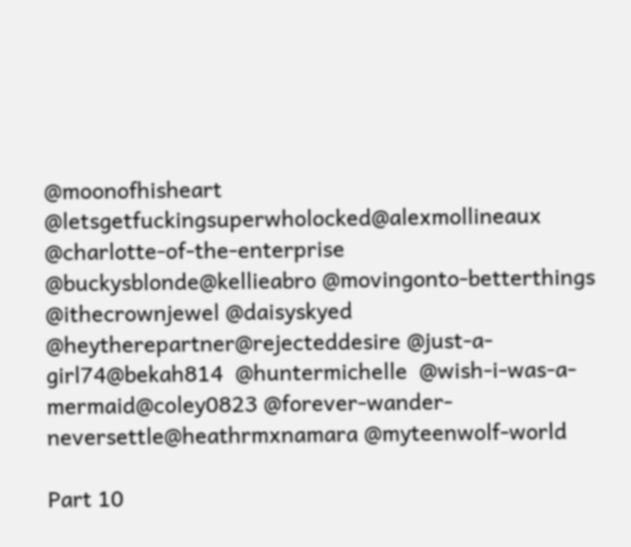@moonofhisheart @letsgetfuckingsuperwholocked@alexmollineaux @charlotte-of-the-enterprise @buckysblonde@kellieabro @movingonto-betterthings @ithecrownjewel @daisyskyed @heytherepartner@rejecteddesire @just-a-girl74@bekah814  @huntermichelle  @wish-i-was-a-mermaid@coley0823 @forever-wander-neversettle@heathrmxnamara @myteenwolf-world

Part 10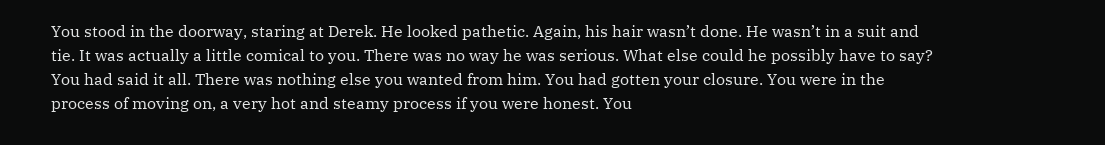You stood in the doorway, staring at Derek. He looked pathetic. Again, his hair wasn’t done. He wasn’t in a suit and tie. It was actually a little comical to you. There was no way he was serious. What else could he possibly have to say? You had said it all. There was nothing else you wanted from him. You had gotten your closure. You were in the process of moving on, a very hot and steamy process if you were honest. You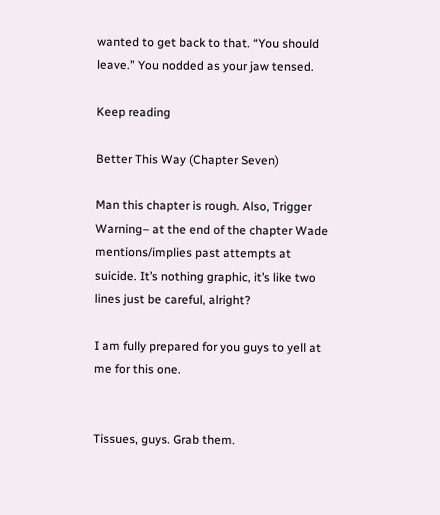wanted to get back to that. “You should leave.” You nodded as your jaw tensed.

Keep reading

Better This Way (Chapter Seven)

Man this chapter is rough. Also, Trigger Warning– at the end of the chapter Wade mentions/implies past attempts at suicide. It’s nothing graphic, it’s like two lines just be careful, alright?

I am fully prepared for you guys to yell at me for this one.


Tissues, guys. Grab them.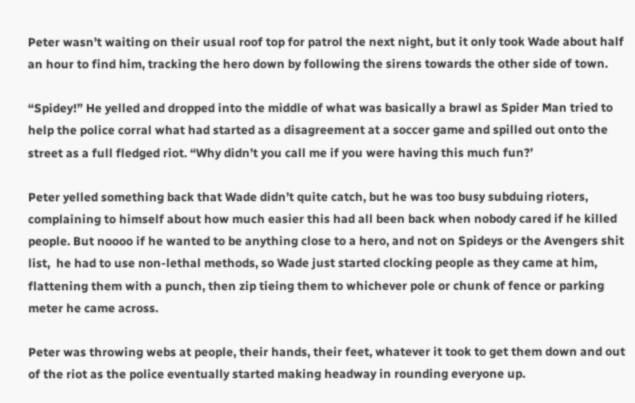Peter wasn’t waiting on their usual roof top for patrol the next night, but it only took Wade about half an hour to find him, tracking the hero down by following the sirens towards the other side of town.

“Spidey!” He yelled and dropped into the middle of what was basically a brawl as Spider Man tried to help the police corral what had started as a disagreement at a soccer game and spilled out onto the street as a full fledged riot. “Why didn’t you call me if you were having this much fun?’

Peter yelled something back that Wade didn’t quite catch, but he was too busy subduing rioters, complaining to himself about how much easier this had all been back when nobody cared if he killed people. But noooo if he wanted to be anything close to a hero, and not on Spideys or the Avengers shit list,  he had to use non-lethal methods, so Wade just started clocking people as they came at him, flattening them with a punch, then zip tieing them to whichever pole or chunk of fence or parking meter he came across.

Peter was throwing webs at people, their hands, their feet, whatever it took to get them down and out of the riot as the police eventually started making headway in rounding everyone up.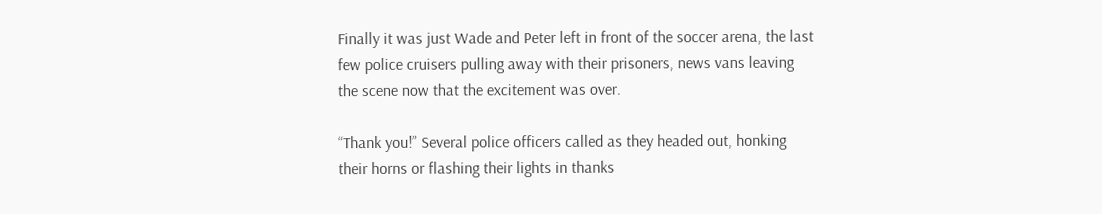Finally it was just Wade and Peter left in front of the soccer arena, the last few police cruisers pulling away with their prisoners, news vans leaving the scene now that the excitement was over.

“Thank you!” Several police officers called as they headed out, honking their horns or flashing their lights in thanks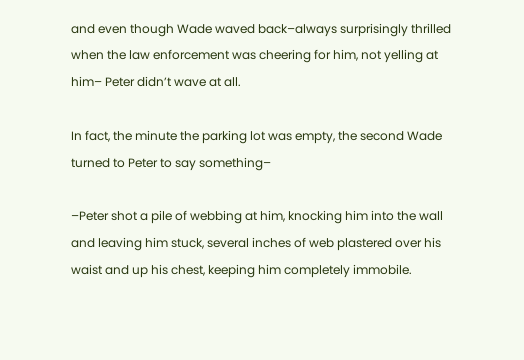and even though Wade waved back–always surprisingly thrilled when the law enforcement was cheering for him, not yelling at him– Peter didn’t wave at all.

In fact, the minute the parking lot was empty, the second Wade turned to Peter to say something–

–Peter shot a pile of webbing at him, knocking him into the wall and leaving him stuck, several inches of web plastered over his waist and up his chest, keeping him completely immobile.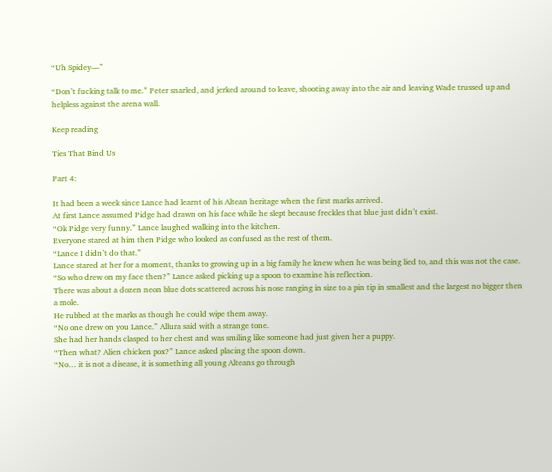“Uh Spidey—”

“Don’t fucking talk to me.” Peter snarled, and jerked around to leave, shooting away into the air and leaving Wade trussed up and helpless against the arena wall.

Keep reading

Ties That Bind Us

Part 4:

It had been a week since Lance had learnt of his Altean heritage when the first marks arrived.
At first Lance assumed Pidge had drawn on his face while he slept because freckles that blue just didn’t exist.
“Ok Pidge very funny.” Lance laughed walking into the kitchen.
Everyone stared at him then Pidge who looked as confused as the rest of them.
“Lance I didn’t do that.”
Lance stared at her for a moment, thanks to growing up in a big family he knew when he was being lied to, and this was not the case.
“So who drew on my face then?” Lance asked picking up a spoon to examine his reflection.
There was about a dozen neon blue dots scattered across his nose ranging in size to a pin tip in smallest and the largest no bigger then a mole.
He rubbed at the marks as though he could wipe them away.
“No one drew on you Lance.” Allura said with a strange tone.
She had her hands clasped to her chest and was smiling like someone had just given her a puppy.
“Then what? Alien chicken pox?” Lance asked placing the spoon down.
“No… it is not a disease, it is something all young Alteans go through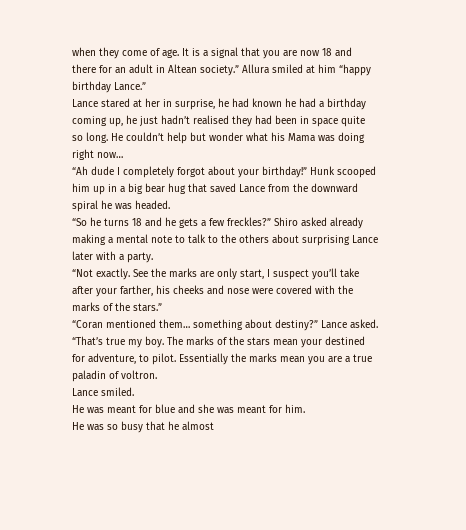when they come of age. It is a signal that you are now 18 and there for an adult in Altean society.” Allura smiled at him “happy birthday Lance.”
Lance stared at her in surprise, he had known he had a birthday coming up, he just hadn’t realised they had been in space quite so long. He couldn’t help but wonder what his Mama was doing right now…
“Ah dude I completely forgot about your birthday!” Hunk scooped him up in a big bear hug that saved Lance from the downward spiral he was headed.
“So he turns 18 and he gets a few freckles?” Shiro asked already making a mental note to talk to the others about surprising Lance later with a party.
“Not exactly. See the marks are only start, I suspect you’ll take after your farther, his cheeks and nose were covered with the marks of the stars.”
“Coran mentioned them… something about destiny?” Lance asked.
“That’s true my boy. The marks of the stars mean your destined for adventure, to pilot. Essentially the marks mean you are a true paladin of voltron.
Lance smiled.
He was meant for blue and she was meant for him.
He was so busy that he almost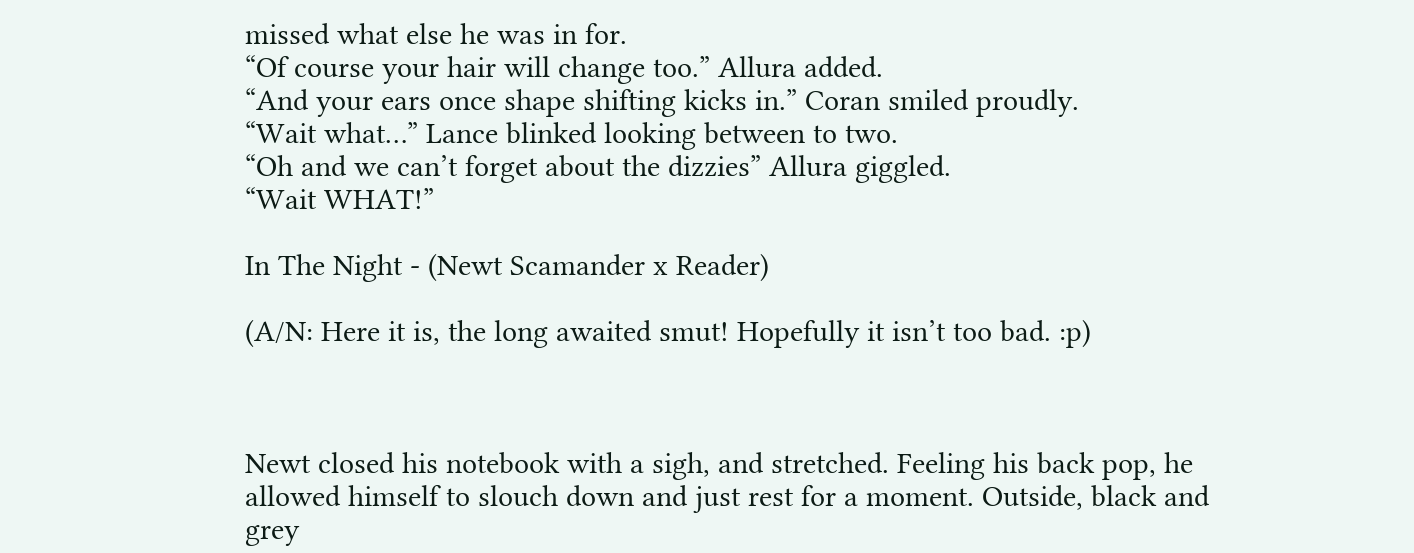missed what else he was in for.
“Of course your hair will change too.” Allura added.
“And your ears once shape shifting kicks in.” Coran smiled proudly.
“Wait what…” Lance blinked looking between to two.
“Oh and we can’t forget about the dizzies” Allura giggled.
“Wait WHAT!”

In The Night - (Newt Scamander x Reader)

(A/N: Here it is, the long awaited smut! Hopefully it isn’t too bad. :p)



Newt closed his notebook with a sigh, and stretched. Feeling his back pop, he allowed himself to slouch down and just rest for a moment. Outside, black and grey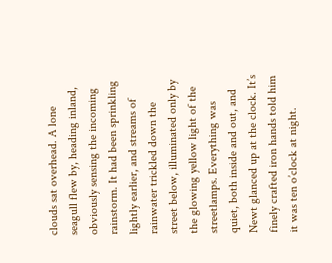clouds sat overhead. A lone seagull flew by, heading inland, obviously sensing the incoming rainstorm. It had been sprinkling lightly earlier, and streams of rainwater trickled down the street below, illuminated only by the glowing yellow light of the streetlamps. Everything was quiet, both inside and out, and Newt glanced up at the clock. It’s finely crafted iron hands told him it was ten o’clock at night.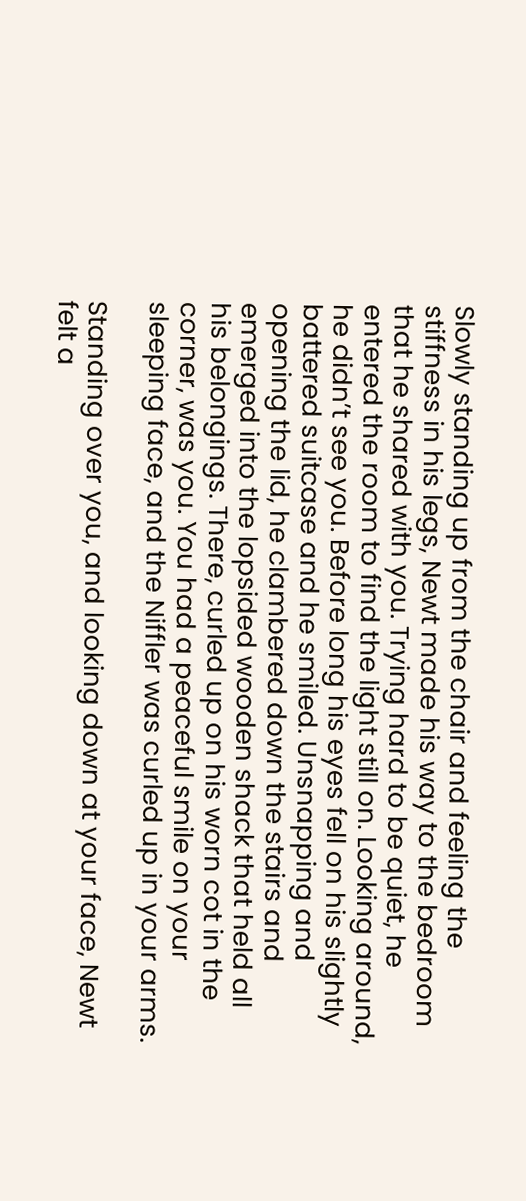Slowly standing up from the chair and feeling the stiffness in his legs, Newt made his way to the bedroom that he shared with you. Trying hard to be quiet, he entered the room to find the light still on. Looking around, he didn’t see you. Before long his eyes fell on his slightly battered suitcase and he smiled. Unsnapping and opening the lid, he clambered down the stairs and emerged into the lopsided wooden shack that held all his belongings. There, curled up on his worn cot in the corner, was you. You had a peaceful smile on your sleeping face, and the Niffler was curled up in your arms.

Standing over you, and looking down at your face, Newt felt a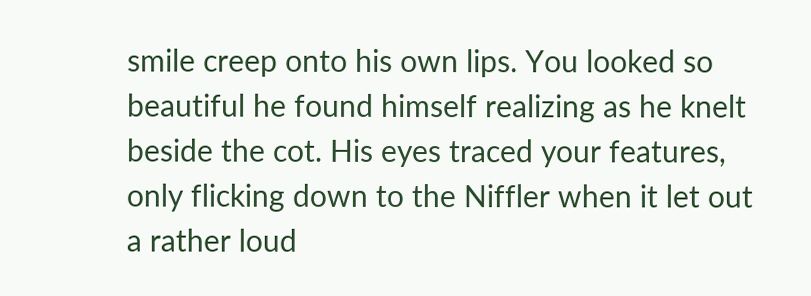smile creep onto his own lips. You looked so beautiful he found himself realizing as he knelt beside the cot. His eyes traced your features, only flicking down to the Niffler when it let out a rather loud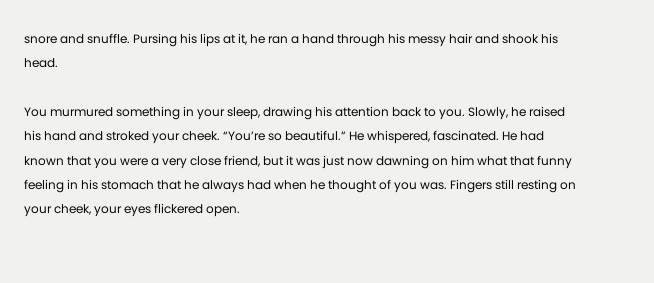snore and snuffle. Pursing his lips at it, he ran a hand through his messy hair and shook his head.

You murmured something in your sleep, drawing his attention back to you. Slowly, he raised his hand and stroked your cheek. “You’re so beautiful.” He whispered, fascinated. He had known that you were a very close friend, but it was just now dawning on him what that funny feeling in his stomach that he always had when he thought of you was. Fingers still resting on your cheek, your eyes flickered open.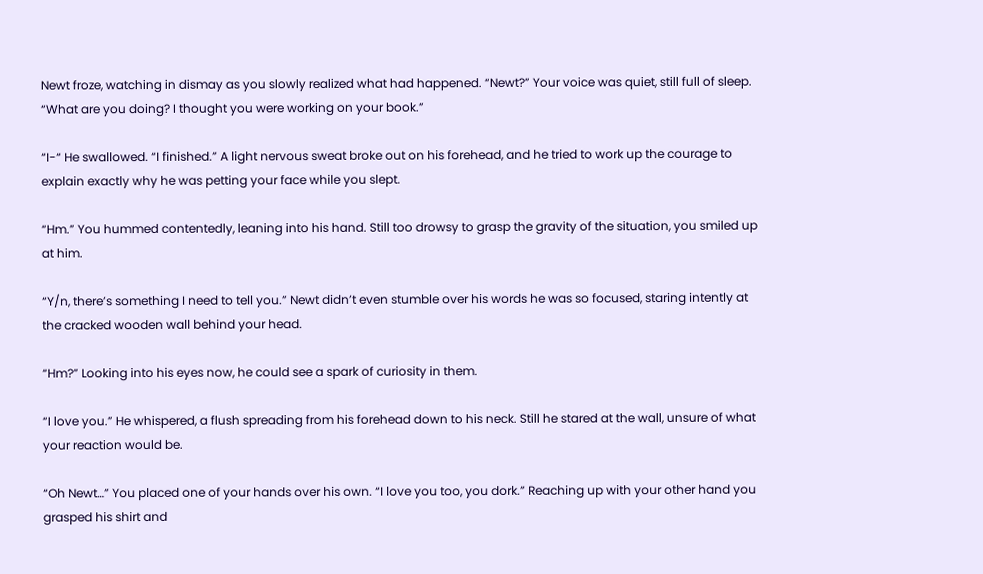Newt froze, watching in dismay as you slowly realized what had happened. “Newt?” Your voice was quiet, still full of sleep. “What are you doing? I thought you were working on your book.”

“I-“ He swallowed. “I finished.” A light nervous sweat broke out on his forehead, and he tried to work up the courage to explain exactly why he was petting your face while you slept.

“Hm.” You hummed contentedly, leaning into his hand. Still too drowsy to grasp the gravity of the situation, you smiled up at him.

“Y/n, there’s something I need to tell you.” Newt didn’t even stumble over his words he was so focused, staring intently at the cracked wooden wall behind your head.

“Hm?” Looking into his eyes now, he could see a spark of curiosity in them.

“I love you.” He whispered, a flush spreading from his forehead down to his neck. Still he stared at the wall, unsure of what your reaction would be.

“Oh Newt…” You placed one of your hands over his own. “I love you too, you dork.” Reaching up with your other hand you grasped his shirt and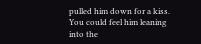pulled him down for a kiss. You could feel him leaning into the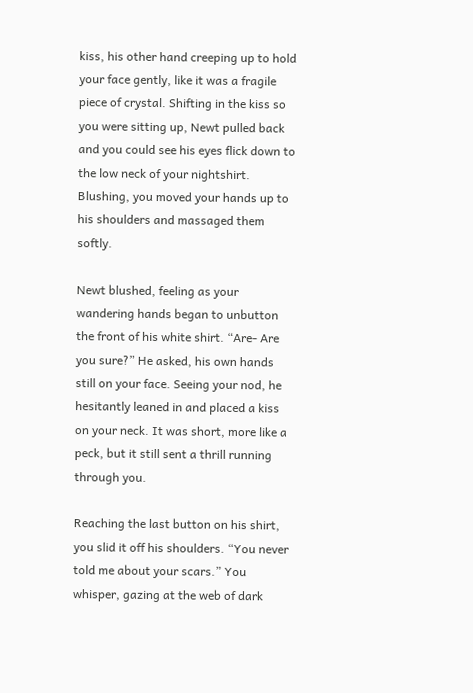kiss, his other hand creeping up to hold your face gently, like it was a fragile piece of crystal. Shifting in the kiss so you were sitting up, Newt pulled back and you could see his eyes flick down to the low neck of your nightshirt. Blushing, you moved your hands up to his shoulders and massaged them softly.

Newt blushed, feeling as your wandering hands began to unbutton the front of his white shirt. “Are- Are you sure?” He asked, his own hands still on your face. Seeing your nod, he hesitantly leaned in and placed a kiss on your neck. It was short, more like a peck, but it still sent a thrill running through you.

Reaching the last button on his shirt, you slid it off his shoulders. “You never told me about your scars.” You whisper, gazing at the web of dark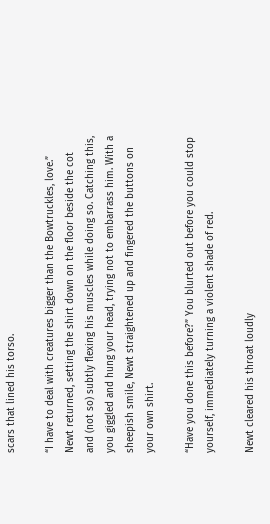scars that lined his torso.

“I have to deal with creatures bigger than the Bowtruckles, love.” Newt returned, setting the shirt down on the floor beside the cot and (not so) subtly flexing his muscles while doing so. Catching this, you giggled and hung your head, trying not to embarrass him. With a sheepish smile, Newt straightened up and fingered the buttons on your own shirt.

“Have you done this before?” You blurted out before you could stop yourself, immediately turning a violent shade of red.

Newt cleared his throat loudly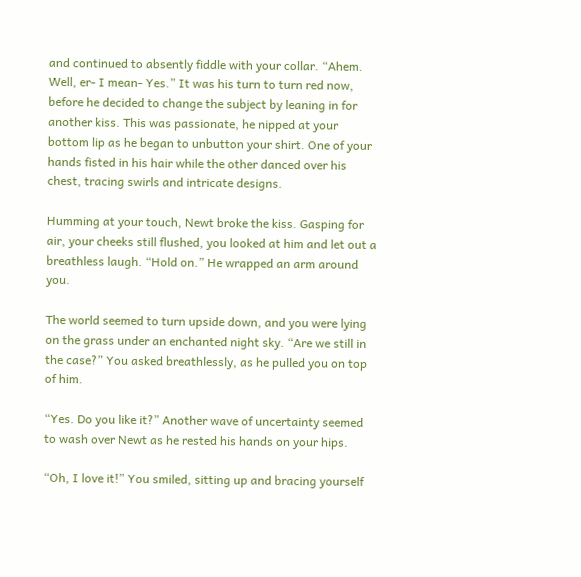and continued to absently fiddle with your collar. “Ahem. Well, er- I mean- Yes.” It was his turn to turn red now, before he decided to change the subject by leaning in for another kiss. This was passionate, he nipped at your bottom lip as he began to unbutton your shirt. One of your hands fisted in his hair while the other danced over his chest, tracing swirls and intricate designs.

Humming at your touch, Newt broke the kiss. Gasping for air, your cheeks still flushed, you looked at him and let out a breathless laugh. “Hold on.” He wrapped an arm around you.

The world seemed to turn upside down, and you were lying on the grass under an enchanted night sky. “Are we still in the case?” You asked breathlessly, as he pulled you on top of him.

“Yes. Do you like it?” Another wave of uncertainty seemed to wash over Newt as he rested his hands on your hips.

“Oh, I love it!” You smiled, sitting up and bracing yourself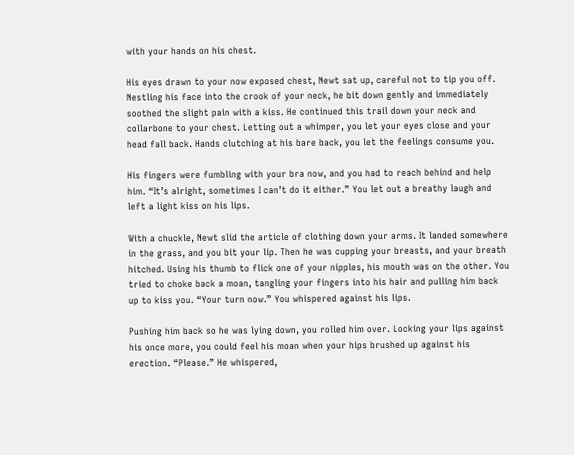with your hands on his chest.

His eyes drawn to your now exposed chest, Newt sat up, careful not to tip you off. Nestling his face into the crook of your neck, he bit down gently and immediately soothed the slight pain with a kiss. He continued this trail down your neck and collarbone to your chest. Letting out a whimper, you let your eyes close and your head fall back. Hands clutching at his bare back, you let the feelings consume you.

His fingers were fumbling with your bra now, and you had to reach behind and help him. “It’s alright, sometimes I can’t do it either.” You let out a breathy laugh and left a light kiss on his lips.

With a chuckle, Newt slid the article of clothing down your arms. It landed somewhere in the grass, and you bit your lip. Then he was cupping your breasts, and your breath hitched. Using his thumb to flick one of your nipples, his mouth was on the other. You tried to choke back a moan, tangling your fingers into his hair and pulling him back up to kiss you. “Your turn now.” You whispered against his lips.

Pushing him back so he was lying down, you rolled him over. Locking your lips against his once more, you could feel his moan when your hips brushed up against his erection. “Please.” He whispered,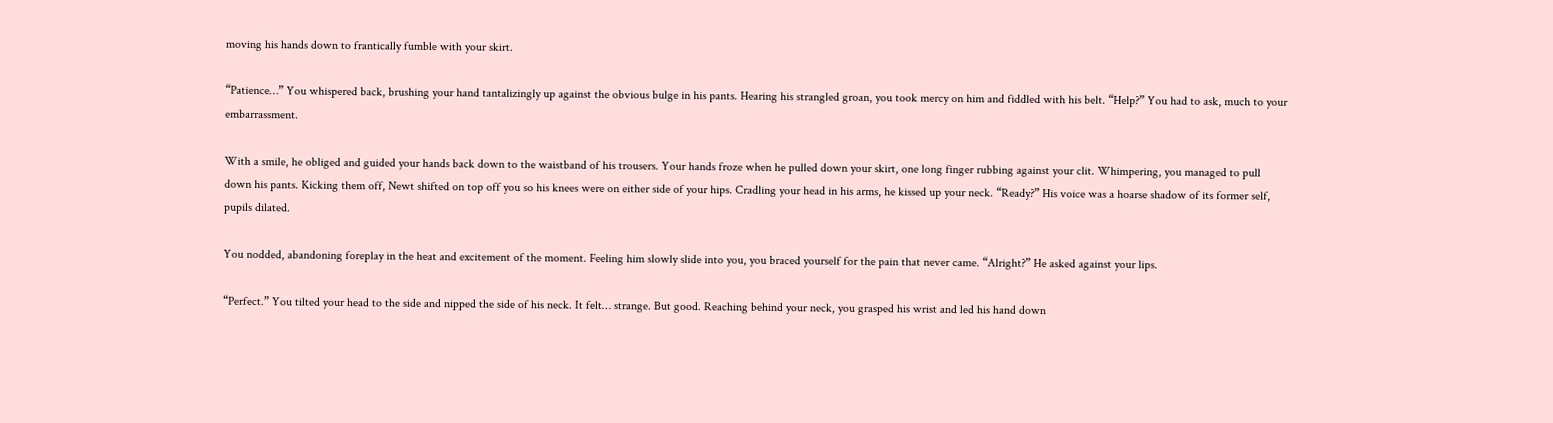moving his hands down to frantically fumble with your skirt.

“Patience…” You whispered back, brushing your hand tantalizingly up against the obvious bulge in his pants. Hearing his strangled groan, you took mercy on him and fiddled with his belt. “Help?” You had to ask, much to your embarrassment.

With a smile, he obliged and guided your hands back down to the waistband of his trousers. Your hands froze when he pulled down your skirt, one long finger rubbing against your clit. Whimpering, you managed to pull down his pants. Kicking them off, Newt shifted on top off you so his knees were on either side of your hips. Cradling your head in his arms, he kissed up your neck. “Ready?” His voice was a hoarse shadow of its former self, pupils dilated.

You nodded, abandoning foreplay in the heat and excitement of the moment. Feeling him slowly slide into you, you braced yourself for the pain that never came. “Alright?” He asked against your lips.

“Perfect.” You tilted your head to the side and nipped the side of his neck. It felt… strange. But good. Reaching behind your neck, you grasped his wrist and led his hand down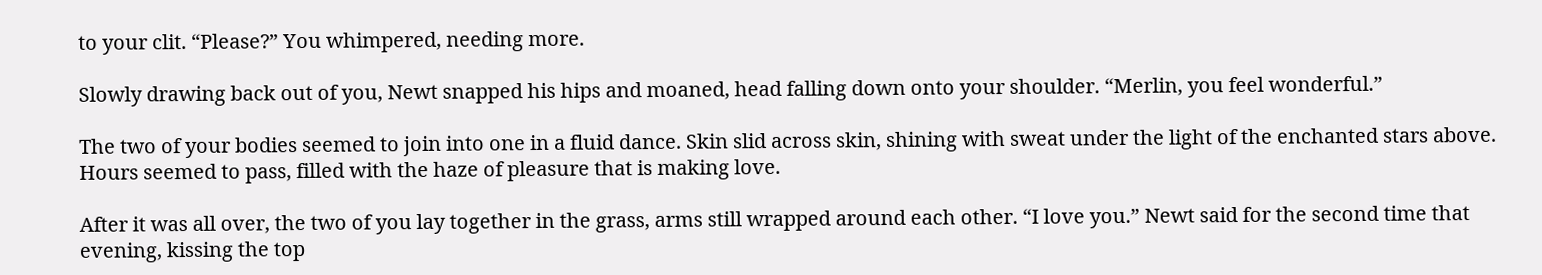to your clit. “Please?” You whimpered, needing more.

Slowly drawing back out of you, Newt snapped his hips and moaned, head falling down onto your shoulder. “Merlin, you feel wonderful.”

The two of your bodies seemed to join into one in a fluid dance. Skin slid across skin, shining with sweat under the light of the enchanted stars above. Hours seemed to pass, filled with the haze of pleasure that is making love.

After it was all over, the two of you lay together in the grass, arms still wrapped around each other. “I love you.” Newt said for the second time that evening, kissing the top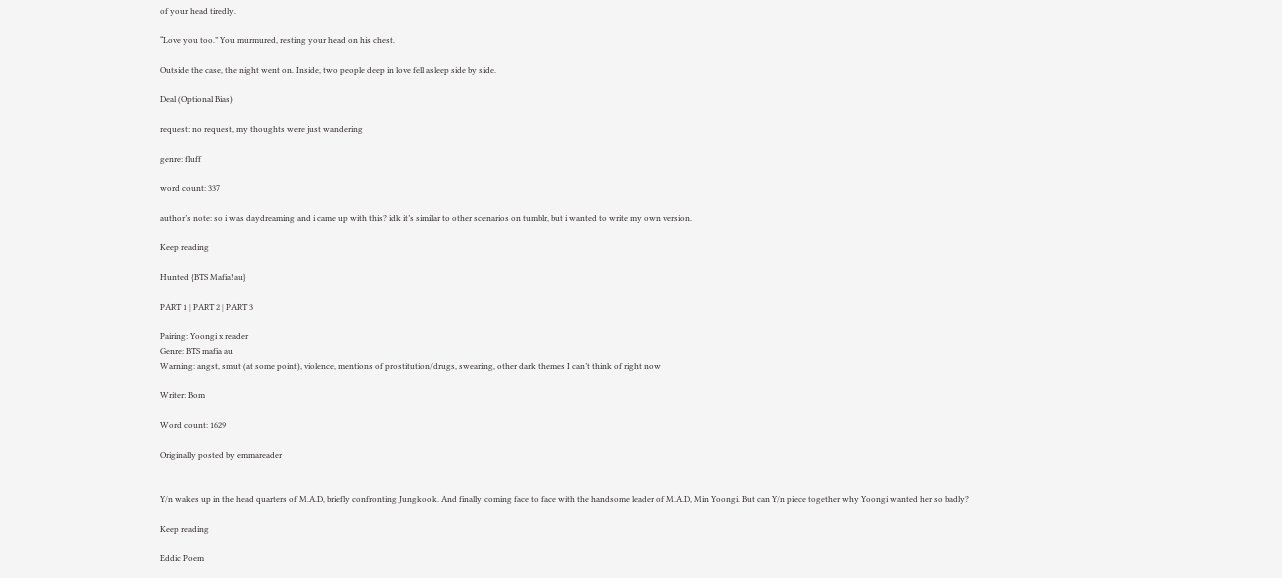of your head tiredly.

“Love you too.” You murmured, resting your head on his chest.

Outside the case, the night went on. Inside, two people deep in love fell asleep side by side.

Deal (Optional Bias)

request: no request, my thoughts were just wandering

genre: fluff

word count: 337

author’s note: so i was daydreaming and i came up with this? idk it’s similar to other scenarios on tumblr, but i wanted to write my own version.

Keep reading

Hunted {BTS Mafia!au}

PART 1 | PART 2 | PART 3

Pairing: Yoongi x reader
Genre: BTS mafia au
Warning: angst, smut (at some point), violence, mentions of prostitution/drugs, swearing, other dark themes I can’t think of right now

Writer: Bom

Word count: 1629

Originally posted by emmareader


Y/n wakes up in the head quarters of M.A.D, briefly confronting Jungkook. And finally coming face to face with the handsome leader of M.A.D, Min Yoongi. But can Y/n piece together why Yoongi wanted her so badly?

Keep reading

Eddic Poem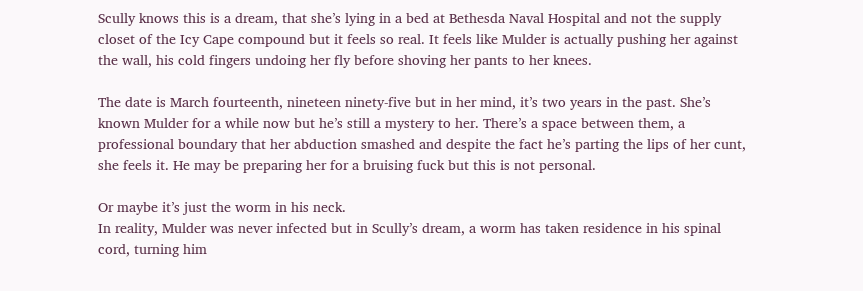Scully knows this is a dream, that she’s lying in a bed at Bethesda Naval Hospital and not the supply closet of the Icy Cape compound but it feels so real. It feels like Mulder is actually pushing her against the wall, his cold fingers undoing her fly before shoving her pants to her knees.

The date is March fourteenth, nineteen ninety-five but in her mind, it’s two years in the past. She’s known Mulder for a while now but he’s still a mystery to her. There’s a space between them, a professional boundary that her abduction smashed and despite the fact he’s parting the lips of her cunt, she feels it. He may be preparing her for a bruising fuck but this is not personal.

Or maybe it’s just the worm in his neck.
In reality, Mulder was never infected but in Scully’s dream, a worm has taken residence in his spinal cord, turning him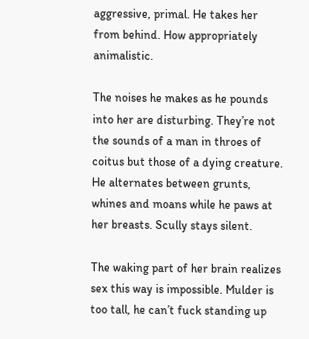aggressive, primal. He takes her from behind. How appropriately animalistic.

The noises he makes as he pounds into her are disturbing. They’re not the sounds of a man in throes of coitus but those of a dying creature. He alternates between grunts, whines and moans while he paws at her breasts. Scully stays silent.

The waking part of her brain realizes sex this way is impossible. Mulder is too tall, he can’t fuck standing up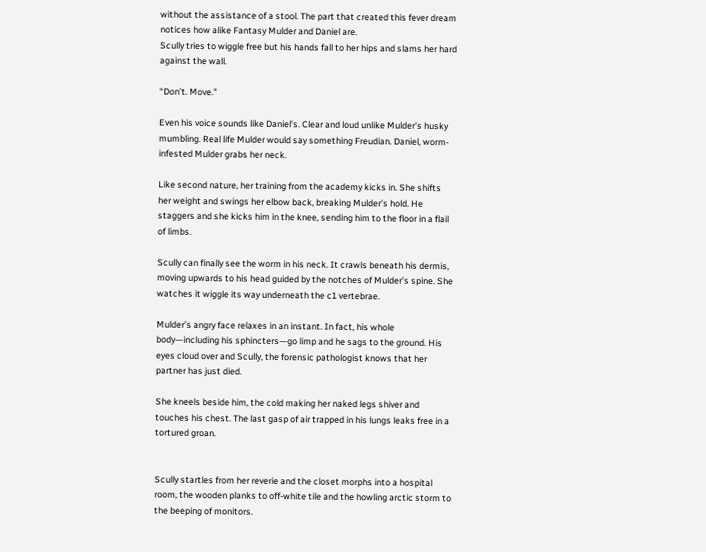without the assistance of a stool. The part that created this fever dream notices how alike Fantasy Mulder and Daniel are.
Scully tries to wiggle free but his hands fall to her hips and slams her hard against the wall.

“Don’t. Move.”

Even his voice sounds like Daniel’s. Clear and loud unlike Mulder’s husky mumbling. Real life Mulder would say something Freudian. Daniel, worm-infested Mulder grabs her neck.

Like second nature, her training from the academy kicks in. She shifts her weight and swings her elbow back, breaking Mulder’s hold. He staggers and she kicks him in the knee, sending him to the floor in a flail of limbs.

Scully can finally see the worm in his neck. It crawls beneath his dermis, moving upwards to his head guided by the notches of Mulder’s spine. She watches it wiggle its way underneath the c1 vertebrae.

Mulder’s angry face relaxes in an instant. In fact, his whole body—including his sphincters—go limp and he sags to the ground. His eyes cloud over and Scully, the forensic pathologist knows that her partner has just died.

She kneels beside him, the cold making her naked legs shiver and touches his chest. The last gasp of air trapped in his lungs leaks free in a tortured groan.


Scully startles from her reverie and the closet morphs into a hospital room, the wooden planks to off-white tile and the howling arctic storm to the beeping of monitors.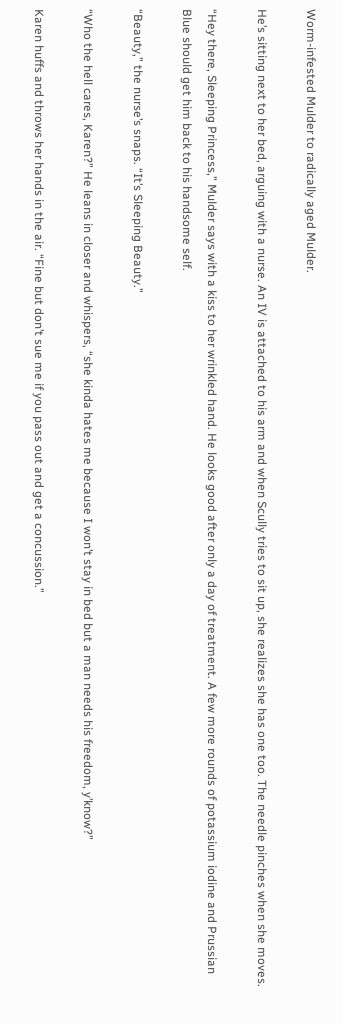Worm-infested Mulder to radically aged Mulder.

He’s sitting next to her bed, arguing with a nurse. An IV is attached to his arm and when Scully tries to sit up, she realizes she has one too. The needle pinches when she moves.

“Hey there, Sleeping Princess,” Mulder says with a kiss to her wrinkled hand. He looks good after only a day of treatment. A few more rounds of potassium iodine and Prussian Blue should get him back to his handsome self.

“Beauty,” the nurse’s snaps. “It’s Sleeping Beauty.”

“Who the hell cares, Karen?” He leans in closer and whispers, “she kinda hates me because I won’t stay in bed but a man needs his freedom, y’know?”

Karen huffs and throws her hands in the air. “Fine but don’t sue me if you pass out and get a concussion.”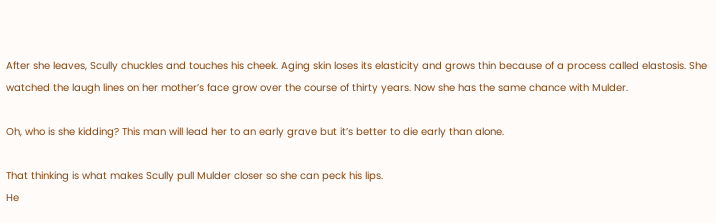After she leaves, Scully chuckles and touches his cheek. Aging skin loses its elasticity and grows thin because of a process called elastosis. She watched the laugh lines on her mother’s face grow over the course of thirty years. Now she has the same chance with Mulder.

Oh, who is she kidding? This man will lead her to an early grave but it’s better to die early than alone.

That thinking is what makes Scully pull Mulder closer so she can peck his lips.
He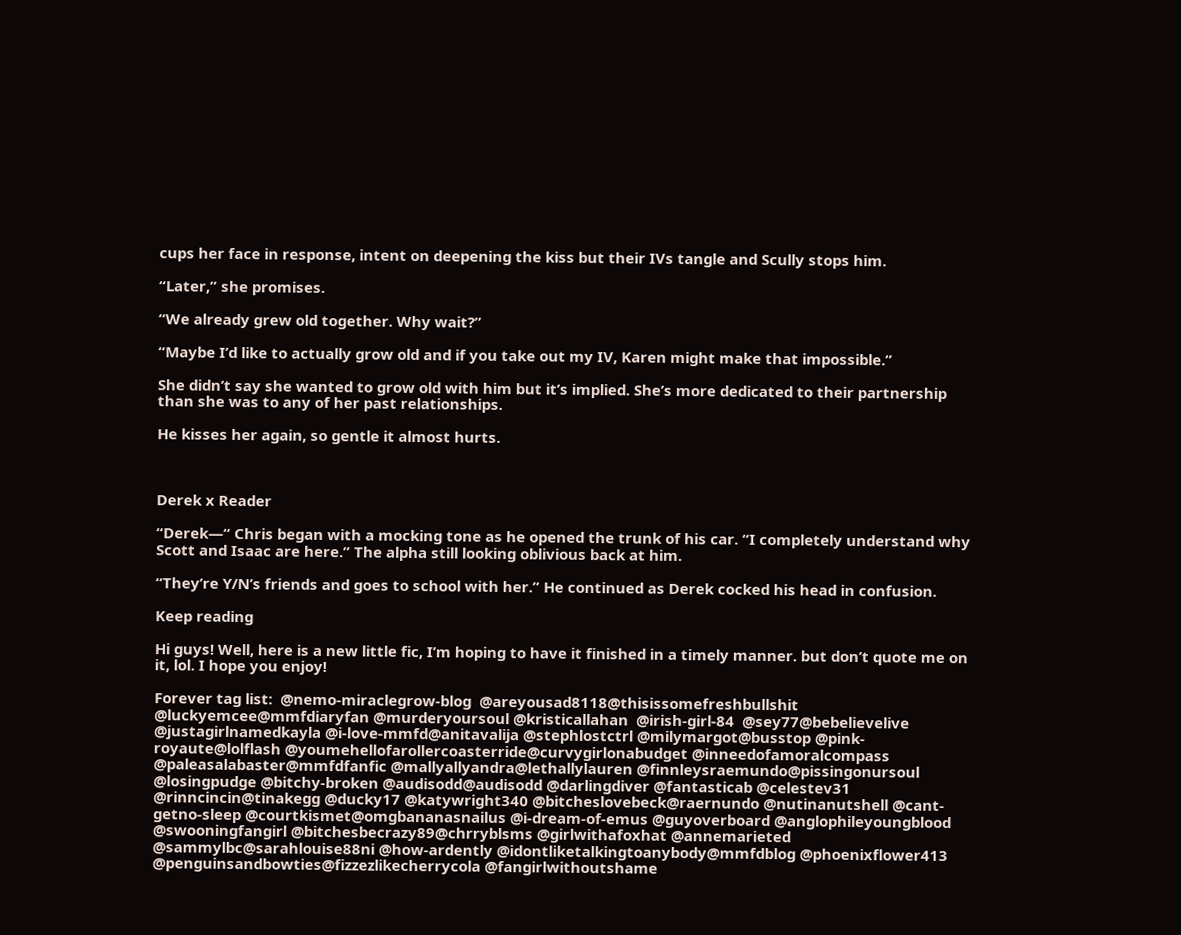cups her face in response, intent on deepening the kiss but their IVs tangle and Scully stops him.

“Later,” she promises.

“We already grew old together. Why wait?”

“Maybe I’d like to actually grow old and if you take out my IV, Karen might make that impossible.”

She didn’t say she wanted to grow old with him but it’s implied. She’s more dedicated to their partnership than she was to any of her past relationships.

He kisses her again, so gentle it almost hurts.



Derek x Reader

“Derek—“ Chris began with a mocking tone as he opened the trunk of his car. “I completely understand why Scott and Isaac are here.” The alpha still looking oblivious back at him.

“They’re Y/N’s friends and goes to school with her.” He continued as Derek cocked his head in confusion.

Keep reading

Hi guys! Well, here is a new little fic, I’m hoping to have it finished in a timely manner. but don’t quote me on it, lol. I hope you enjoy!

Forever tag list:  @nemo-miraclegrow-blog  @areyousad8118@thisissomefreshbullshit @luckyemcee@mmfdiaryfan @murderyoursoul @kristicallahan  @irish-girl-84  @sey77@bebelievelive @justagirlnamedkayla @i-love-mmfd@anitavalija @stephlostctrl @milymargot@busstop @pink-royaute@lolflash @youmehellofarollercoasterride@curvygirlonabudget @inneedofamoralcompass @paleasalabaster@mmfdfanfic @mallyallyandra@lethallylauren @finnleysraemundo@pissingonursoul @losingpudge @bitchy-broken @audisodd@audisodd @darlingdiver @fantasticab @celestev31 @rinncincin@tinakegg @ducky17 @katywright340 @bitcheslovebeck@raernundo @nutinanutshell @cant-getno-sleep @courtkismet@omgbananasnailus @i-dream-of-emus @guyoverboard @anglophileyoungblood @swooningfangirl @bitchesbecrazy89@chrryblsms @girlwithafoxhat @annemarieted @sammylbc@sarahlouise88ni @how-ardently @idontliketalkingtoanybody@mmfdblog @phoenixflower413 @penguinsandbowties@fizzezlikecherrycola @fangirlwithoutshame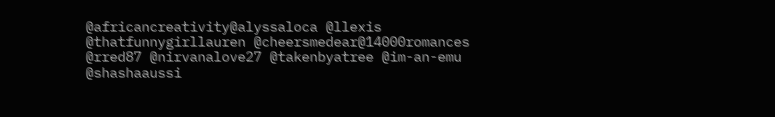@africancreativity@alyssaloca @llexis @thatfunnygirllauren @cheersmedear@14000romances @rred87 @nirvanalove27 @takenbyatree @im-an-emu @shashaaussi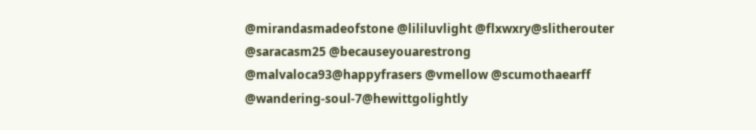@mirandasmadeofstone @lililuvlight @flxwxry@slitherouter @saracasm25 @becauseyouarestrong @malvaloca93@happyfrasers @vmellow @scumothaearff @wandering-soul-7@hewittgolightly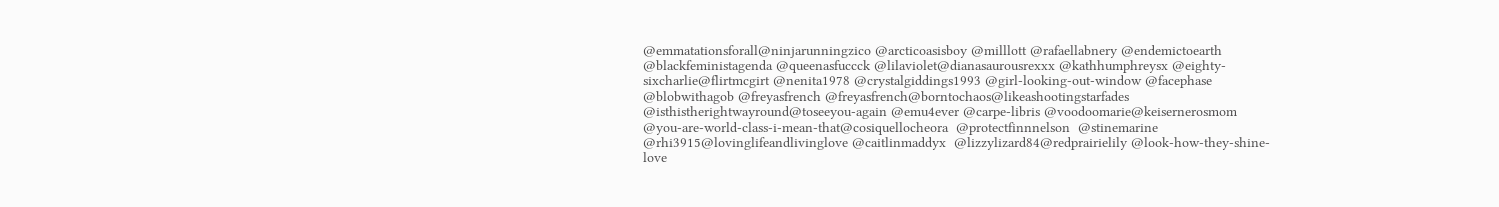@emmatationsforall@ninjarunningzico @arcticoasisboy @milllott @rafaellabnery @endemictoearth @blackfeministagenda @queenasfuccck @lilaviolet@dianasaurousrexxx @kathhumphreysx @eighty-sixcharlie@flirtmcgirt @nenita1978 @crystalgiddings1993 @girl-looking-out-window @facephase @blobwithagob @freyasfrench @freyasfrench@borntochaos@likeashootingstarfades @isthistherightwayround@toseeyou-again @emu4ever @carpe-libris @voodoomarie@keisernerosmom @you-are-world-class-i-mean-that@cosiquellocheora  @protectfinnnelson  @stinemarine @rhi3915@lovinglifeandlivinglove @caitlinmaddyx  @lizzylizard84@redprairielily @look-how-they-shine-love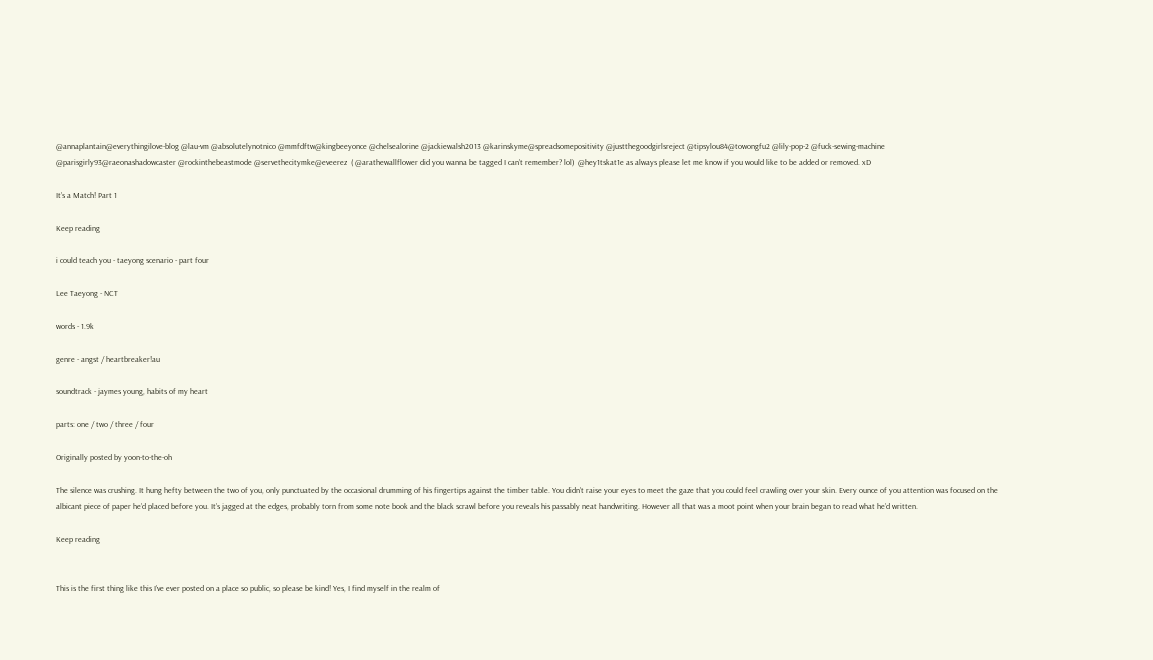@annaplantain@everythingilove-blog @lau-vm @absolutelynotnico @mmfdftw@kingbeeyonce @chelsealorine @jackiewalsh2013 @karinskyme@spreadsomepositivity @justthegoodgirlsreject @tipsylou84@towongfu2 @lily-pop-2 @fuck-sewing-machine @parisgirly93@raeonashadowcaster @rockinthebeastmode @servethecitymke@eveerez  ( @arathewallflower did you wanna be tagged I can’t remember? lol)  @hey1tskat1e as always please let me know if you would like to be added or removed. xD

It’s a Match! Part 1

Keep reading

i could teach you - taeyong scenario - part four

Lee Taeyong - NCT

words - 1.9k

genre - angst / heartbreaker!au

soundtrack - jaymes young, habits of my heart

parts: one / two / three / four

Originally posted by yoon-to-the-oh

The silence was crushing. It hung hefty between the two of you, only punctuated by the occasional drumming of his fingertips against the timber table. You didn’t raise your eyes to meet the gaze that you could feel crawling over your skin. Every ounce of you attention was focused on the albicant piece of paper he’d placed before you. It’s jagged at the edges, probably torn from some note book and the black scrawl before you reveals his passably neat handwriting. However all that was a moot point when your brain began to read what he’d written.

Keep reading


This is the first thing like this I’ve ever posted on a place so public, so please be kind! Yes, I find myself in the realm of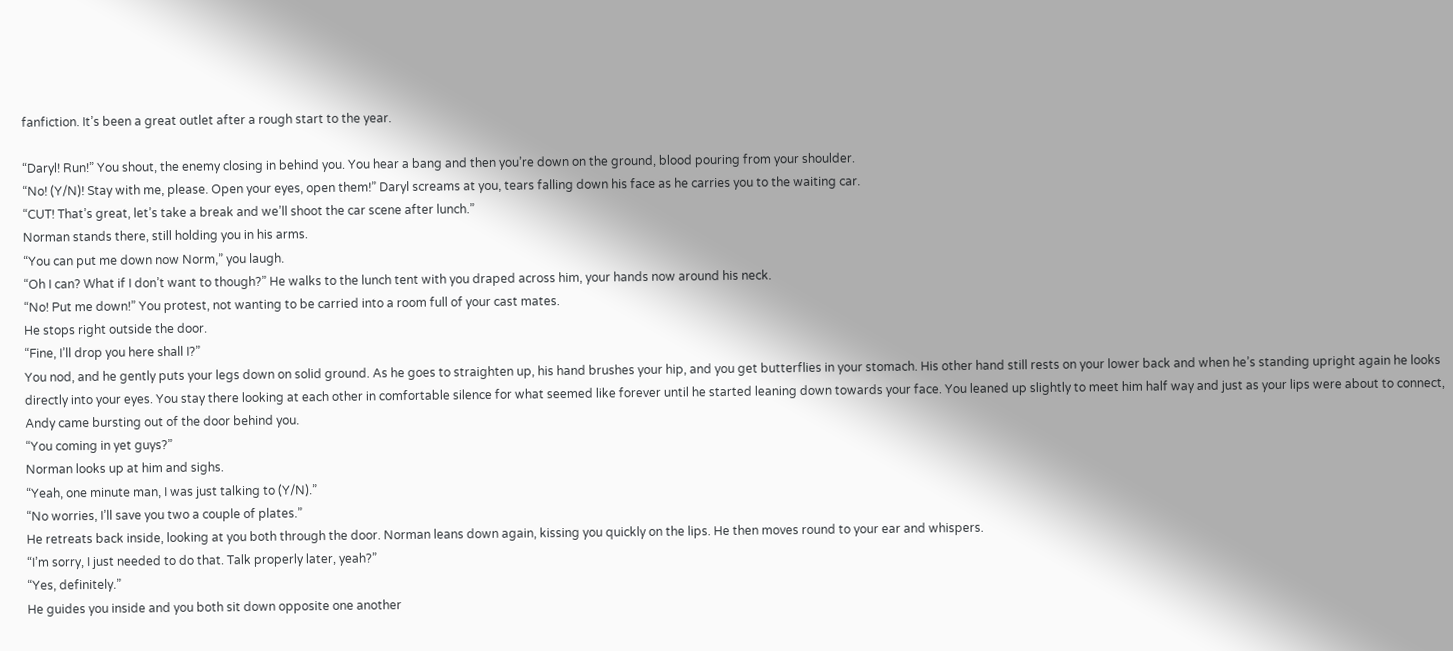fanfiction. It’s been a great outlet after a rough start to the year.

“Daryl! Run!” You shout, the enemy closing in behind you. You hear a bang and then you’re down on the ground, blood pouring from your shoulder.
“No! (Y/N)! Stay with me, please. Open your eyes, open them!” Daryl screams at you, tears falling down his face as he carries you to the waiting car.
“CUT! That’s great, let’s take a break and we’ll shoot the car scene after lunch.”
Norman stands there, still holding you in his arms.
“You can put me down now Norm,” you laugh.
“Oh I can? What if I don’t want to though?” He walks to the lunch tent with you draped across him, your hands now around his neck.
“No! Put me down!” You protest, not wanting to be carried into a room full of your cast mates.
He stops right outside the door.
“Fine, I’ll drop you here shall I?”
You nod, and he gently puts your legs down on solid ground. As he goes to straighten up, his hand brushes your hip, and you get butterflies in your stomach. His other hand still rests on your lower back and when he’s standing upright again he looks directly into your eyes. You stay there looking at each other in comfortable silence for what seemed like forever until he started leaning down towards your face. You leaned up slightly to meet him half way and just as your lips were about to connect, Andy came bursting out of the door behind you.
“You coming in yet guys?”
Norman looks up at him and sighs.
“Yeah, one minute man, I was just talking to (Y/N).”
“No worries, I’ll save you two a couple of plates.”
He retreats back inside, looking at you both through the door. Norman leans down again, kissing you quickly on the lips. He then moves round to your ear and whispers.
“I’m sorry, I just needed to do that. Talk properly later, yeah?”
“Yes, definitely.”
He guides you inside and you both sit down opposite one another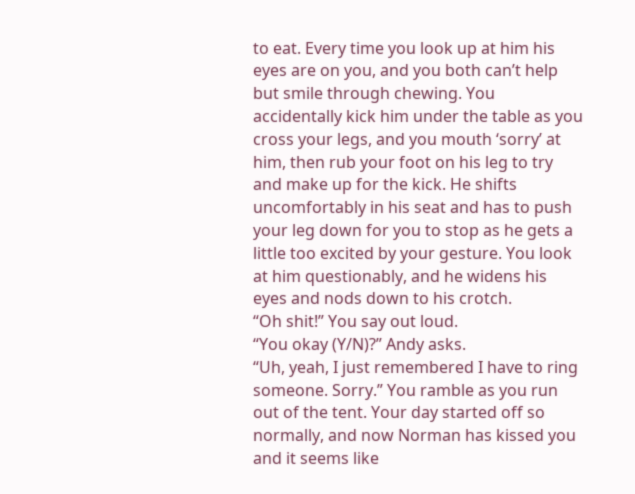to eat. Every time you look up at him his eyes are on you, and you both can’t help but smile through chewing. You accidentally kick him under the table as you cross your legs, and you mouth ‘sorry’ at him, then rub your foot on his leg to try and make up for the kick. He shifts uncomfortably in his seat and has to push your leg down for you to stop as he gets a little too excited by your gesture. You look at him questionably, and he widens his eyes and nods down to his crotch.
“Oh shit!” You say out loud.
“You okay (Y/N)?” Andy asks.
“Uh, yeah, I just remembered I have to ring someone. Sorry.” You ramble as you run out of the tent. Your day started off so normally, and now Norman has kissed you and it seems like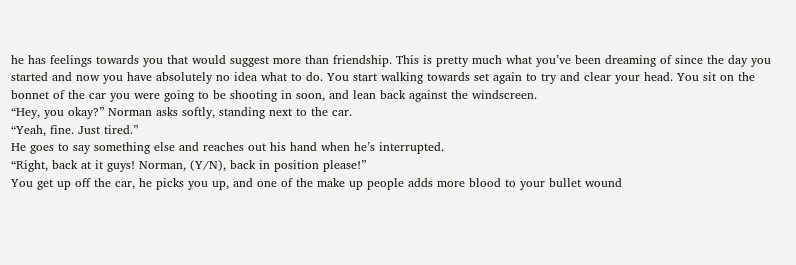he has feelings towards you that would suggest more than friendship. This is pretty much what you’ve been dreaming of since the day you started and now you have absolutely no idea what to do. You start walking towards set again to try and clear your head. You sit on the bonnet of the car you were going to be shooting in soon, and lean back against the windscreen.
“Hey, you okay?” Norman asks softly, standing next to the car.
“Yeah, fine. Just tired.”
He goes to say something else and reaches out his hand when he’s interrupted.
“Right, back at it guys! Norman, (Y/N), back in position please!”
You get up off the car, he picks you up, and one of the make up people adds more blood to your bullet wound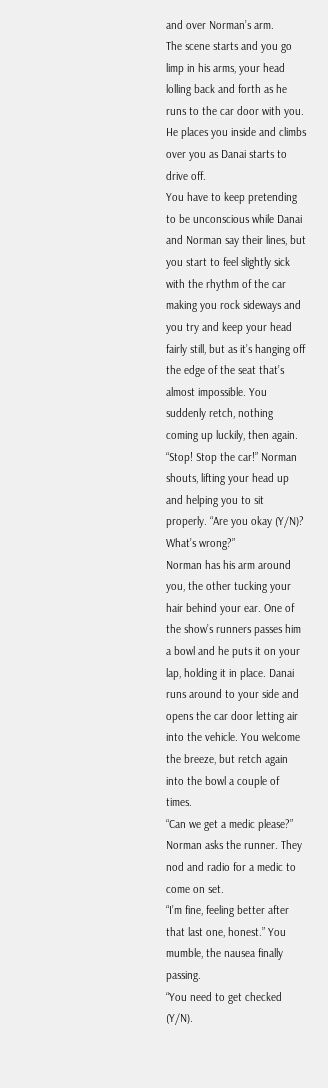and over Norman’s arm.
The scene starts and you go limp in his arms, your head lolling back and forth as he runs to the car door with you. He places you inside and climbs over you as Danai starts to drive off.
You have to keep pretending to be unconscious while Danai and Norman say their lines, but you start to feel slightly sick with the rhythm of the car making you rock sideways and you try and keep your head fairly still, but as it’s hanging off the edge of the seat that’s almost impossible. You suddenly retch, nothing coming up luckily, then again.
“Stop! Stop the car!” Norman shouts, lifting your head up and helping you to sit properly. “Are you okay (Y/N)? What’s wrong?”
Norman has his arm around you, the other tucking your hair behind your ear. One of the show’s runners passes him a bowl and he puts it on your lap, holding it in place. Danai runs around to your side and opens the car door letting air into the vehicle. You welcome the breeze, but retch again into the bowl a couple of times.
“Can we get a medic please?” Norman asks the runner. They nod and radio for a medic to come on set.
“I’m fine, feeling better after that last one, honest.” You mumble, the nausea finally passing.
“You need to get checked (Y/N).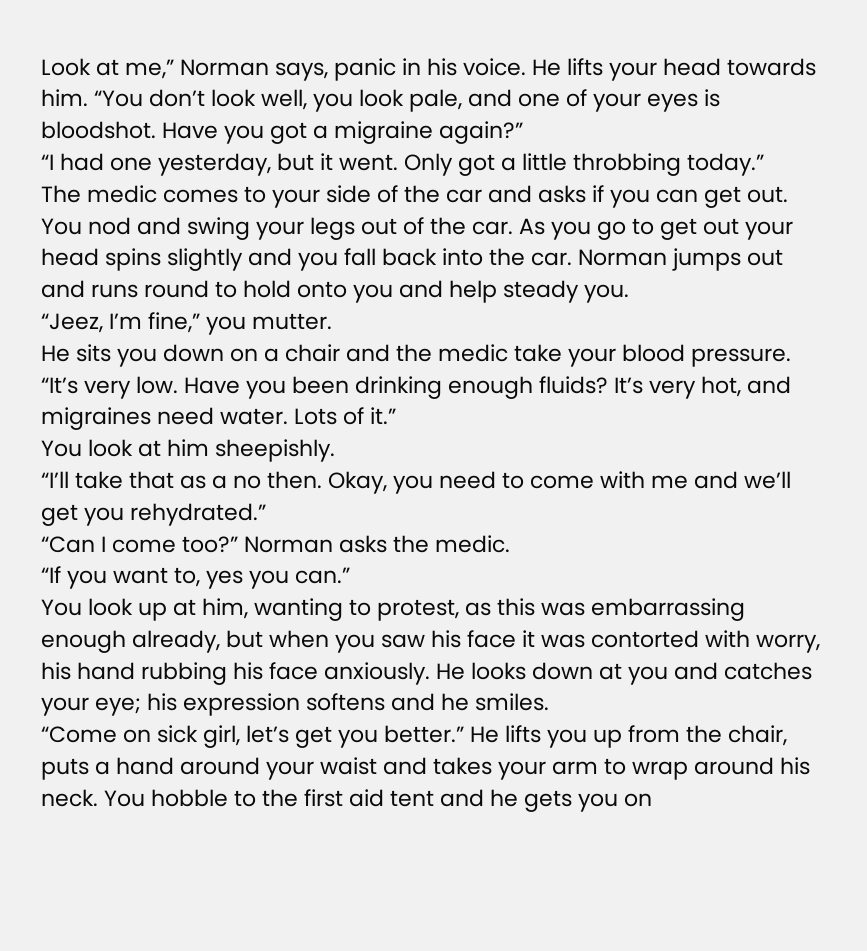Look at me,” Norman says, panic in his voice. He lifts your head towards him. “You don’t look well, you look pale, and one of your eyes is bloodshot. Have you got a migraine again?”
“I had one yesterday, but it went. Only got a little throbbing today.”
The medic comes to your side of the car and asks if you can get out. You nod and swing your legs out of the car. As you go to get out your head spins slightly and you fall back into the car. Norman jumps out and runs round to hold onto you and help steady you.
“Jeez, I’m fine,” you mutter.
He sits you down on a chair and the medic take your blood pressure.
“It’s very low. Have you been drinking enough fluids? It’s very hot, and migraines need water. Lots of it.”
You look at him sheepishly.
“I’ll take that as a no then. Okay, you need to come with me and we’ll get you rehydrated.”
“Can I come too?” Norman asks the medic.
“If you want to, yes you can.”
You look up at him, wanting to protest, as this was embarrassing enough already, but when you saw his face it was contorted with worry, his hand rubbing his face anxiously. He looks down at you and catches your eye; his expression softens and he smiles.
“Come on sick girl, let’s get you better.” He lifts you up from the chair, puts a hand around your waist and takes your arm to wrap around his neck. You hobble to the first aid tent and he gets you on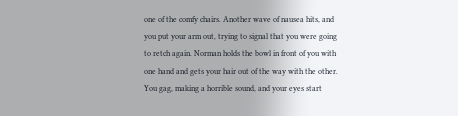one of the comfy chairs. Another wave of nausea hits, and you put your arm out, trying to signal that you were going to retch again. Norman holds the bowl in front of you with one hand and gets your hair out of the way with the other. You gag, making a horrible sound, and your eyes start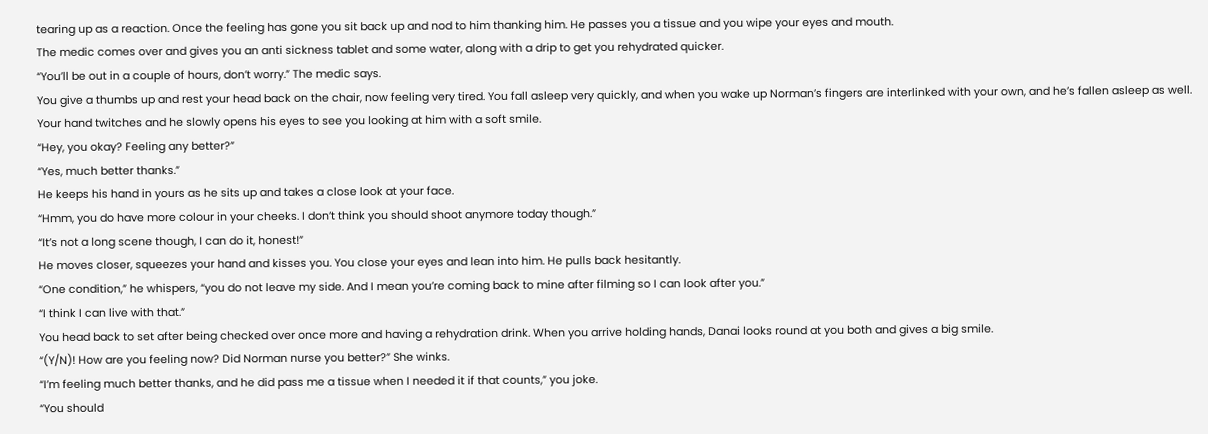tearing up as a reaction. Once the feeling has gone you sit back up and nod to him thanking him. He passes you a tissue and you wipe your eyes and mouth.
The medic comes over and gives you an anti sickness tablet and some water, along with a drip to get you rehydrated quicker.
“You’ll be out in a couple of hours, don’t worry.” The medic says.
You give a thumbs up and rest your head back on the chair, now feeling very tired. You fall asleep very quickly, and when you wake up Norman’s fingers are interlinked with your own, and he’s fallen asleep as well. Your hand twitches and he slowly opens his eyes to see you looking at him with a soft smile.
“Hey, you okay? Feeling any better?”
“Yes, much better thanks.”
He keeps his hand in yours as he sits up and takes a close look at your face.
“Hmm, you do have more colour in your cheeks. I don’t think you should shoot anymore today though.”
“It’s not a long scene though, I can do it, honest!”
He moves closer, squeezes your hand and kisses you. You close your eyes and lean into him. He pulls back hesitantly.
“One condition,” he whispers, “you do not leave my side. And I mean you’re coming back to mine after filming so I can look after you.”
“I think I can live with that.”
You head back to set after being checked over once more and having a rehydration drink. When you arrive holding hands, Danai looks round at you both and gives a big smile.
“(Y/N)! How are you feeling now? Did Norman nurse you better?” She winks.
“I’m feeling much better thanks, and he did pass me a tissue when I needed it if that counts,” you joke.
“You should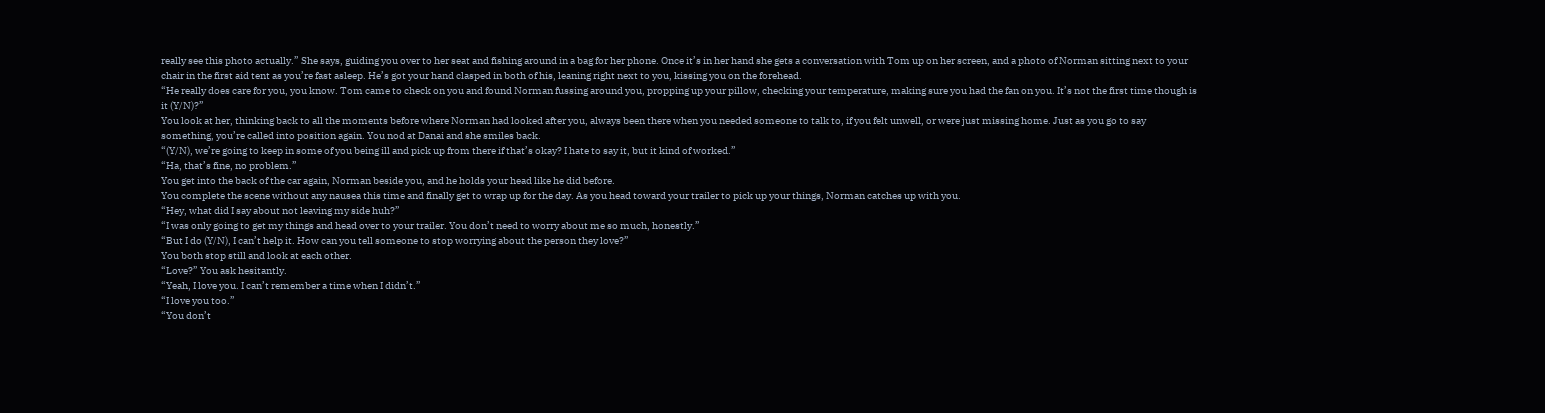really see this photo actually.” She says, guiding you over to her seat and fishing around in a bag for her phone. Once it’s in her hand she gets a conversation with Tom up on her screen, and a photo of Norman sitting next to your chair in the first aid tent as you’re fast asleep. He’s got your hand clasped in both of his, leaning right next to you, kissing you on the forehead.
“He really does care for you, you know. Tom came to check on you and found Norman fussing around you, propping up your pillow, checking your temperature, making sure you had the fan on you. It’s not the first time though is it (Y/N)?”
You look at her, thinking back to all the moments before where Norman had looked after you, always been there when you needed someone to talk to, if you felt unwell, or were just missing home. Just as you go to say something, you’re called into position again. You nod at Danai and she smiles back.
“(Y/N), we’re going to keep in some of you being ill and pick up from there if that’s okay? I hate to say it, but it kind of worked.”
“Ha, that’s fine, no problem.”
You get into the back of the car again, Norman beside you, and he holds your head like he did before.
You complete the scene without any nausea this time and finally get to wrap up for the day. As you head toward your trailer to pick up your things, Norman catches up with you.
“Hey, what did I say about not leaving my side huh?”
“I was only going to get my things and head over to your trailer. You don’t need to worry about me so much, honestly.”
“But I do (Y/N), I can’t help it. How can you tell someone to stop worrying about the person they love?”
You both stop still and look at each other.
“Love?” You ask hesitantly.
“Yeah, I love you. I can’t remember a time when I didn’t.”
“I love you too.”
“You don’t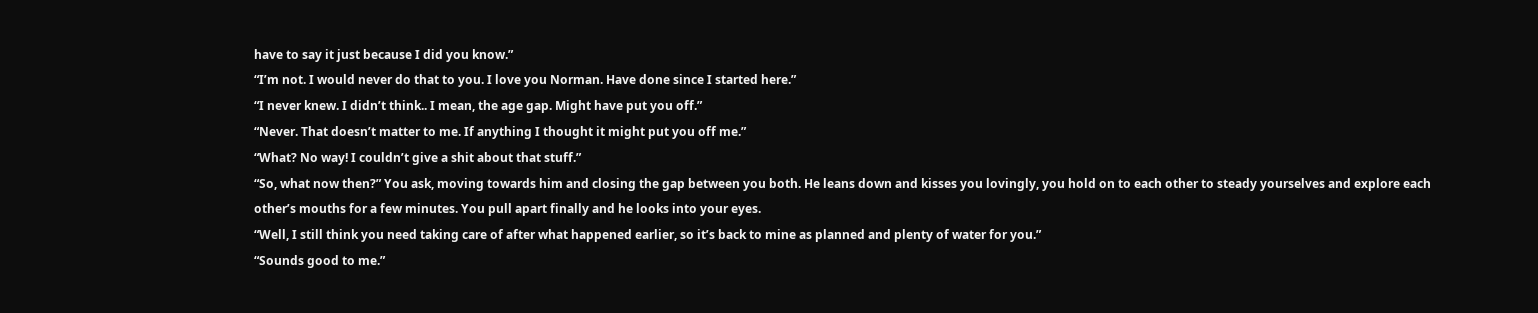have to say it just because I did you know.”
“I’m not. I would never do that to you. I love you Norman. Have done since I started here.”
“I never knew. I didn’t think.. I mean, the age gap. Might have put you off.”
“Never. That doesn’t matter to me. If anything I thought it might put you off me.”
“What? No way! I couldn’t give a shit about that stuff.”
“So, what now then?” You ask, moving towards him and closing the gap between you both. He leans down and kisses you lovingly, you hold on to each other to steady yourselves and explore each other’s mouths for a few minutes. You pull apart finally and he looks into your eyes.
“Well, I still think you need taking care of after what happened earlier, so it’s back to mine as planned and plenty of water for you.”
“Sounds good to me.”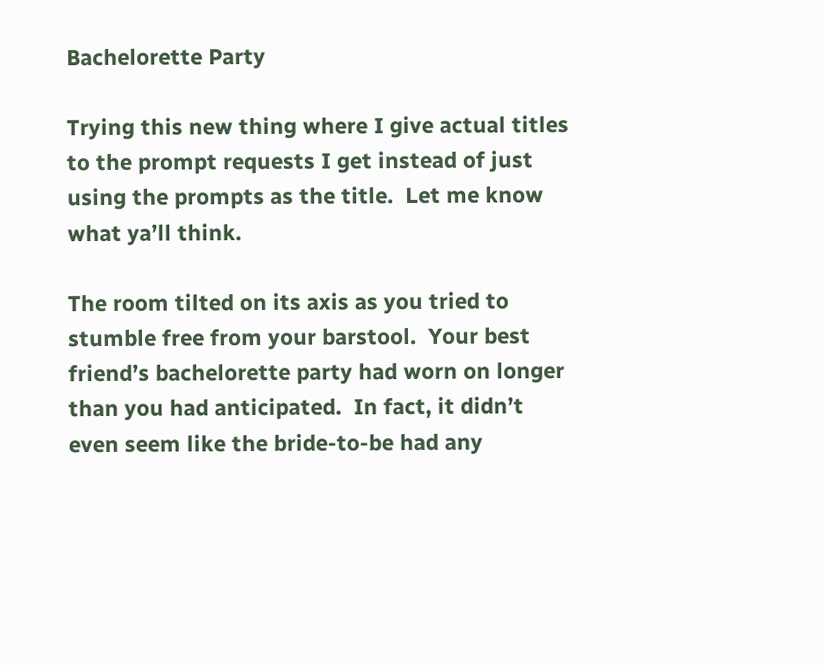Bachelorette Party

Trying this new thing where I give actual titles to the prompt requests I get instead of just using the prompts as the title.  Let me know what ya’ll think.

The room tilted on its axis as you tried to stumble free from your barstool.  Your best friend’s bachelorette party had worn on longer than you had anticipated.  In fact, it didn’t even seem like the bride-to-be had any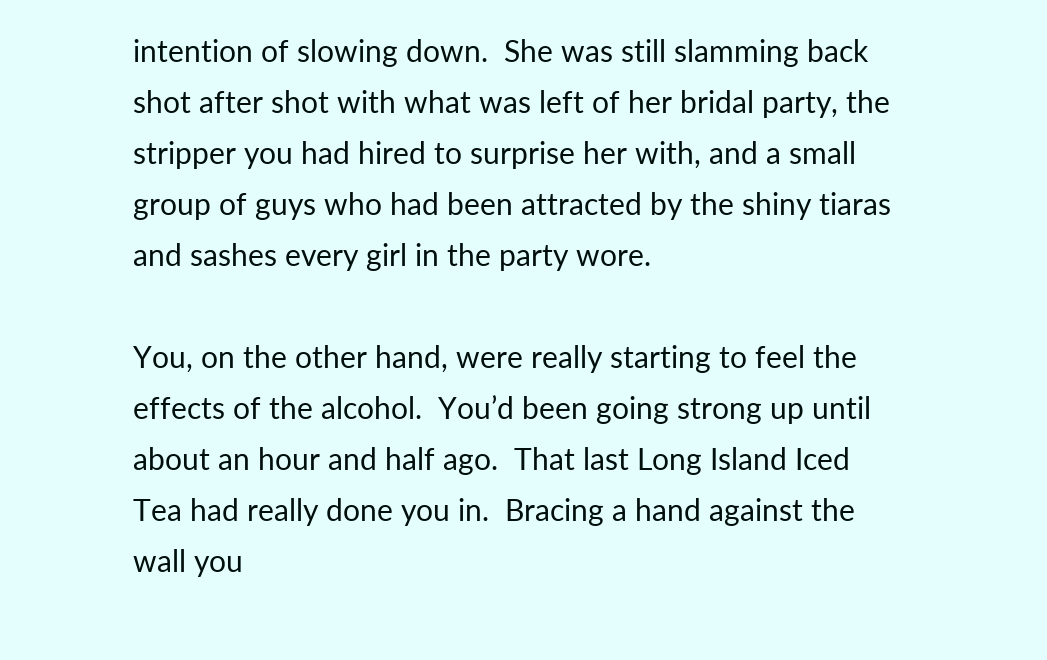intention of slowing down.  She was still slamming back shot after shot with what was left of her bridal party, the stripper you had hired to surprise her with, and a small group of guys who had been attracted by the shiny tiaras and sashes every girl in the party wore.

You, on the other hand, were really starting to feel the effects of the alcohol.  You’d been going strong up until about an hour and half ago.  That last Long Island Iced Tea had really done you in.  Bracing a hand against the wall you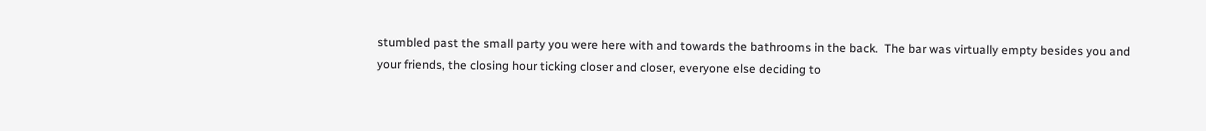stumbled past the small party you were here with and towards the bathrooms in the back.  The bar was virtually empty besides you and your friends, the closing hour ticking closer and closer, everyone else deciding to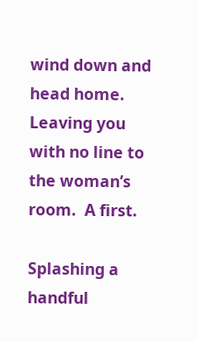wind down and head home.  Leaving you with no line to the woman’s room.  A first.

Splashing a handful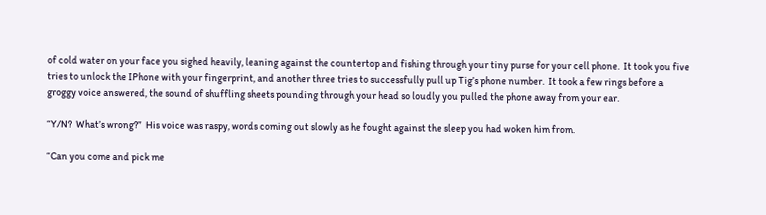of cold water on your face you sighed heavily, leaning against the countertop and fishing through your tiny purse for your cell phone.  It took you five tries to unlock the IPhone with your fingerprint, and another three tries to successfully pull up Tig’s phone number.  It took a few rings before a groggy voice answered, the sound of shuffling sheets pounding through your head so loudly you pulled the phone away from your ear.

“Y/N?  What’s wrong?”  His voice was raspy, words coming out slowly as he fought against the sleep you had woken him from.

“Can you come and pick me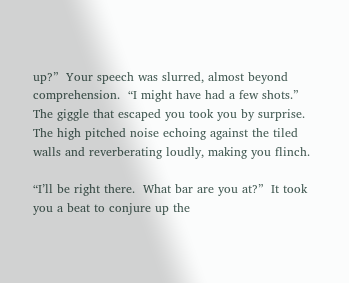up?”  Your speech was slurred, almost beyond comprehension.  “I might have had a few shots.”  The giggle that escaped you took you by surprise.  The high pitched noise echoing against the tiled walls and reverberating loudly, making you flinch.

“I’ll be right there.  What bar are you at?”  It took you a beat to conjure up the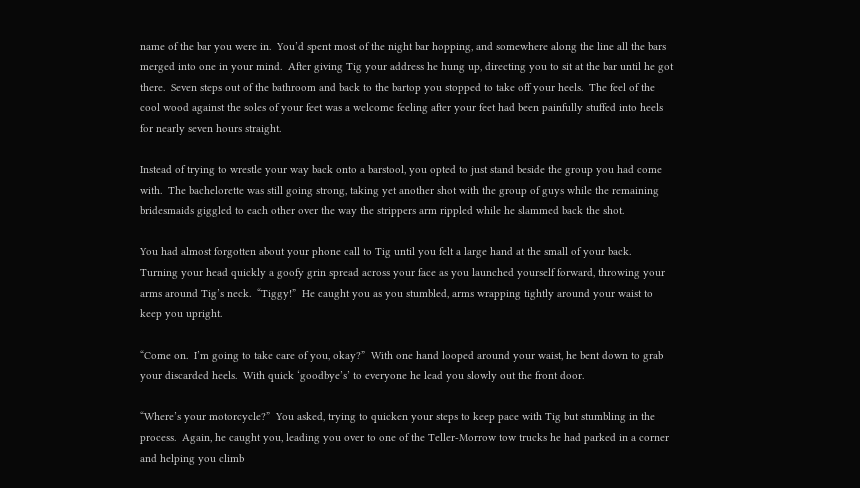name of the bar you were in.  You’d spent most of the night bar hopping, and somewhere along the line all the bars merged into one in your mind.  After giving Tig your address he hung up, directing you to sit at the bar until he got there.  Seven steps out of the bathroom and back to the bartop you stopped to take off your heels.  The feel of the cool wood against the soles of your feet was a welcome feeling after your feet had been painfully stuffed into heels for nearly seven hours straight.

Instead of trying to wrestle your way back onto a barstool, you opted to just stand beside the group you had come with.  The bachelorette was still going strong, taking yet another shot with the group of guys while the remaining bridesmaids giggled to each other over the way the strippers arm rippled while he slammed back the shot.

You had almost forgotten about your phone call to Tig until you felt a large hand at the small of your back.  Turning your head quickly a goofy grin spread across your face as you launched yourself forward, throwing your arms around Tig’s neck.  “Tiggy!”  He caught you as you stumbled, arms wrapping tightly around your waist to keep you upright.

“Come on.  I’m going to take care of you, okay?”  With one hand looped around your waist, he bent down to grab your discarded heels.  With quick ‘goodbye’s’ to everyone he lead you slowly out the front door.

“Where’s your motorcycle?”  You asked, trying to quicken your steps to keep pace with Tig but stumbling in the process.  Again, he caught you, leading you over to one of the Teller-Morrow tow trucks he had parked in a corner and helping you climb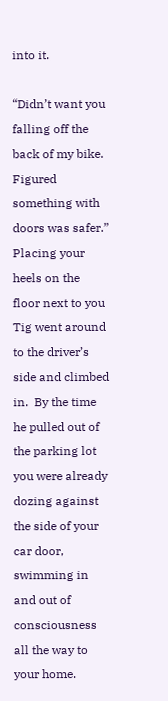into it.

“Didn’t want you falling off the back of my bike.  Figured something with doors was safer.”  Placing your heels on the floor next to you Tig went around to the driver’s side and climbed in.  By the time he pulled out of the parking lot you were already dozing against the side of your car door, swimming in and out of consciousness all the way to your home.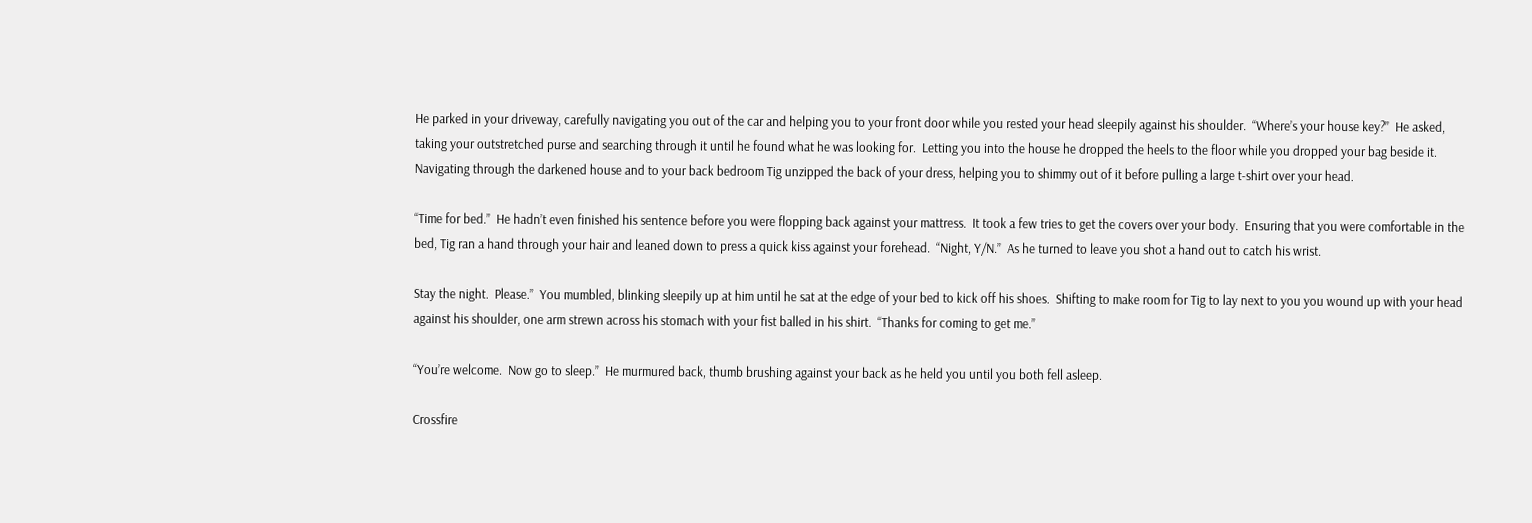He parked in your driveway, carefully navigating you out of the car and helping you to your front door while you rested your head sleepily against his shoulder.  “Where’s your house key?”  He asked, taking your outstretched purse and searching through it until he found what he was looking for.  Letting you into the house he dropped the heels to the floor while you dropped your bag beside it.  Navigating through the darkened house and to your back bedroom Tig unzipped the back of your dress, helping you to shimmy out of it before pulling a large t-shirt over your head.

“Time for bed.”  He hadn’t even finished his sentence before you were flopping back against your mattress.  It took a few tries to get the covers over your body.  Ensuring that you were comfortable in the bed, Tig ran a hand through your hair and leaned down to press a quick kiss against your forehead.  “Night, Y/N.”  As he turned to leave you shot a hand out to catch his wrist.

Stay the night.  Please.”  You mumbled, blinking sleepily up at him until he sat at the edge of your bed to kick off his shoes.  Shifting to make room for Tig to lay next to you you wound up with your head against his shoulder, one arm strewn across his stomach with your fist balled in his shirt.  “Thanks for coming to get me.”

“You’re welcome.  Now go to sleep.”  He murmured back, thumb brushing against your back as he held you until you both fell asleep.

Crossfire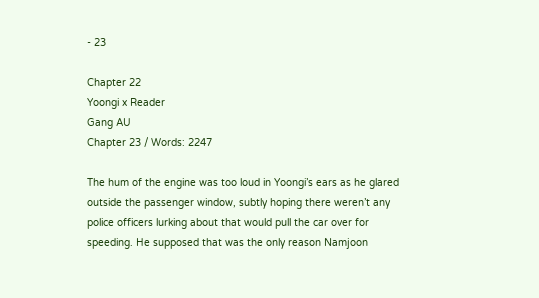- 23

Chapter 22
Yoongi x Reader
Gang AU
Chapter 23 / Words: 2247

The hum of the engine was too loud in Yoongi’s ears as he glared outside the passenger window, subtly hoping there weren’t any police officers lurking about that would pull the car over for speeding. He supposed that was the only reason Namjoon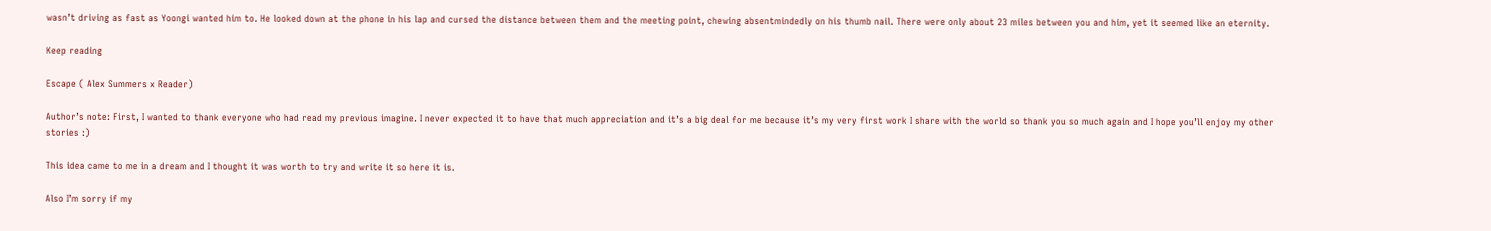wasn’t driving as fast as Yoongi wanted him to. He looked down at the phone in his lap and cursed the distance between them and the meeting point, chewing absentmindedly on his thumb nail. There were only about 23 miles between you and him, yet it seemed like an eternity.

Keep reading

Escape ( Alex Summers x Reader)

Author’s note: First, I wanted to thank everyone who had read my previous imagine. I never expected it to have that much appreciation and it’s a big deal for me because it’s my very first work I share with the world so thank you so much again and I hope you’ll enjoy my other stories :)

This idea came to me in a dream and I thought it was worth to try and write it so here it is.

Also I’m sorry if my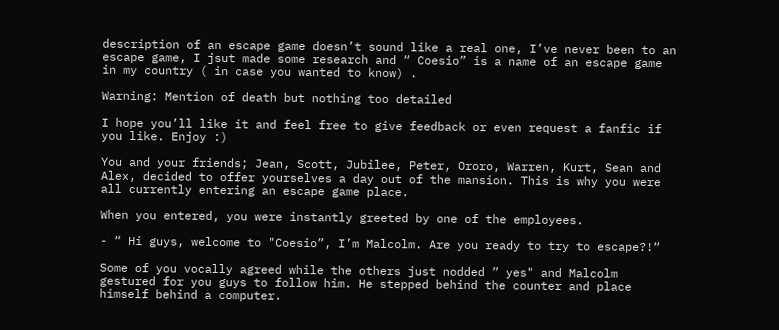description of an escape game doesn’t sound like a real one, I’ve never been to an escape game, I jsut made some research and “ Coesio” is a name of an escape game in my country ( in case you wanted to know) .

Warning: Mention of death but nothing too detailed

I hope you’ll like it and feel free to give feedback or even request a fanfic if you like. Enjoy :)

You and your friends; Jean, Scott, Jubilee, Peter, Ororo, Warren, Kurt, Sean and Alex, decided to offer yourselves a day out of the mansion. This is why you were all currently entering an escape game place.

When you entered, you were instantly greeted by one of the employees.

- “ Hi guys, welcome to "Coesio”, I’m Malcolm. Are you ready to try to escape?!“

Some of you vocally agreed while the others just nodded ” yes" and Malcolm gestured for you guys to follow him. He stepped behind the counter and place himself behind a computer.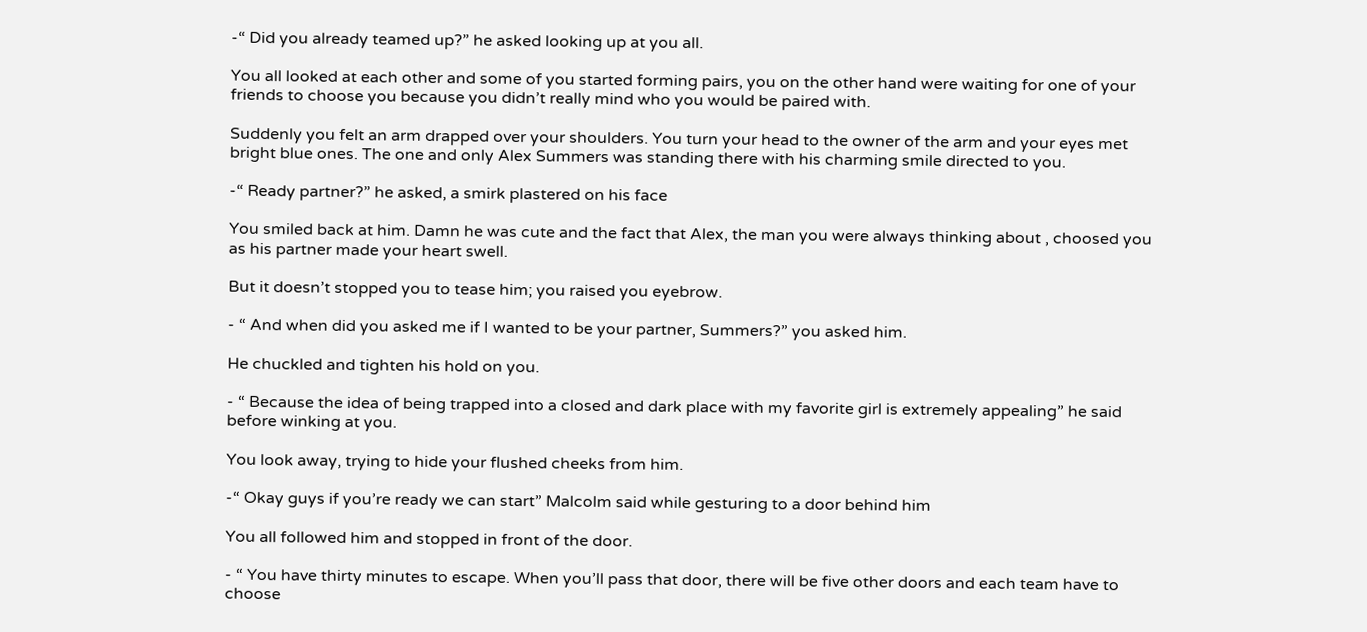-“ Did you already teamed up?” he asked looking up at you all.

You all looked at each other and some of you started forming pairs, you on the other hand were waiting for one of your friends to choose you because you didn’t really mind who you would be paired with.

Suddenly you felt an arm drapped over your shoulders. You turn your head to the owner of the arm and your eyes met bright blue ones. The one and only Alex Summers was standing there with his charming smile directed to you.

-“ Ready partner?” he asked, a smirk plastered on his face

You smiled back at him. Damn he was cute and the fact that Alex, the man you were always thinking about , choosed you as his partner made your heart swell.

But it doesn’t stopped you to tease him; you raised you eyebrow.

- “ And when did you asked me if I wanted to be your partner, Summers?” you asked him.

He chuckled and tighten his hold on you.

- “ Because the idea of being trapped into a closed and dark place with my favorite girl is extremely appealing” he said before winking at you.

You look away, trying to hide your flushed cheeks from him.

-“ Okay guys if you’re ready we can start” Malcolm said while gesturing to a door behind him

You all followed him and stopped in front of the door.

- “ You have thirty minutes to escape. When you’ll pass that door, there will be five other doors and each team have to choose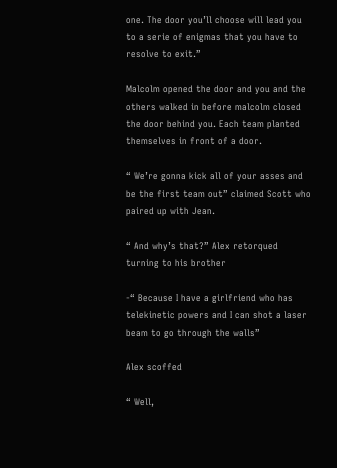one. The door you’ll choose will lead you to a serie of enigmas that you have to resolve to exit.”

Malcolm opened the door and you and the others walked in before malcolm closed the door behind you. Each team planted themselves in front of a door.

“ We’re gonna kick all of your asses and be the first team out” claimed Scott who paired up with Jean.

“ And why’s that?” Alex retorqued turning to his brother

-“ Because I have a girlfriend who has telekinetic powers and I can shot a laser beam to go through the walls”

Alex scoffed

“ Well,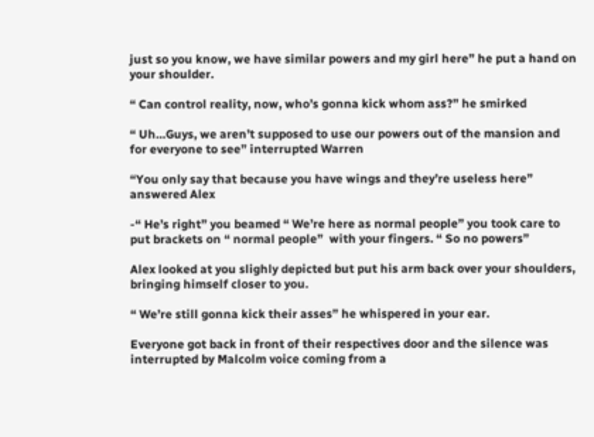just so you know, we have similar powers and my girl here” he put a hand on your shoulder.

“ Can control reality, now, who’s gonna kick whom ass?” he smirked

“ Uh…Guys, we aren’t supposed to use our powers out of the mansion and for everyone to see” interrupted Warren

“You only say that because you have wings and they’re useless here” answered Alex

-“ He’s right” you beamed “ We’re here as normal people” you took care to put brackets on “ normal people”  with your fingers. “ So no powers”

Alex looked at you slighly depicted but put his arm back over your shoulders, bringing himself closer to you.

“ We’re still gonna kick their asses” he whispered in your ear.

Everyone got back in front of their respectives door and the silence was interrupted by Malcolm voice coming from a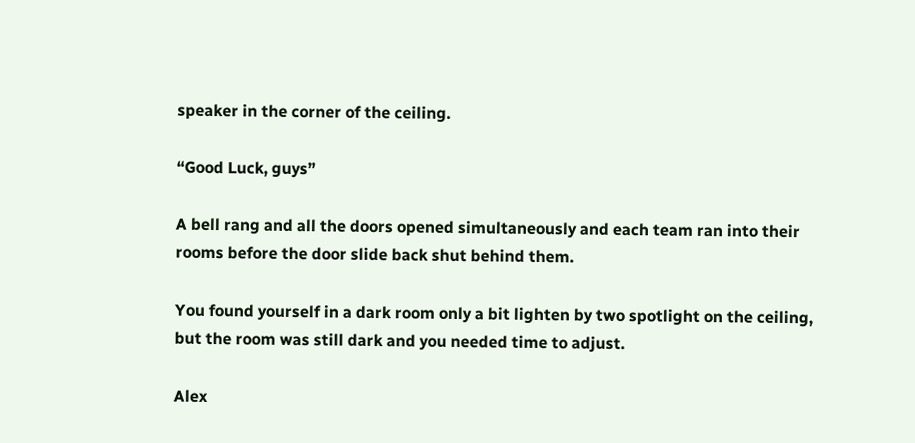speaker in the corner of the ceiling.

“Good Luck, guys”

A bell rang and all the doors opened simultaneously and each team ran into their rooms before the door slide back shut behind them.

You found yourself in a dark room only a bit lighten by two spotlight on the ceiling, but the room was still dark and you needed time to adjust.

Alex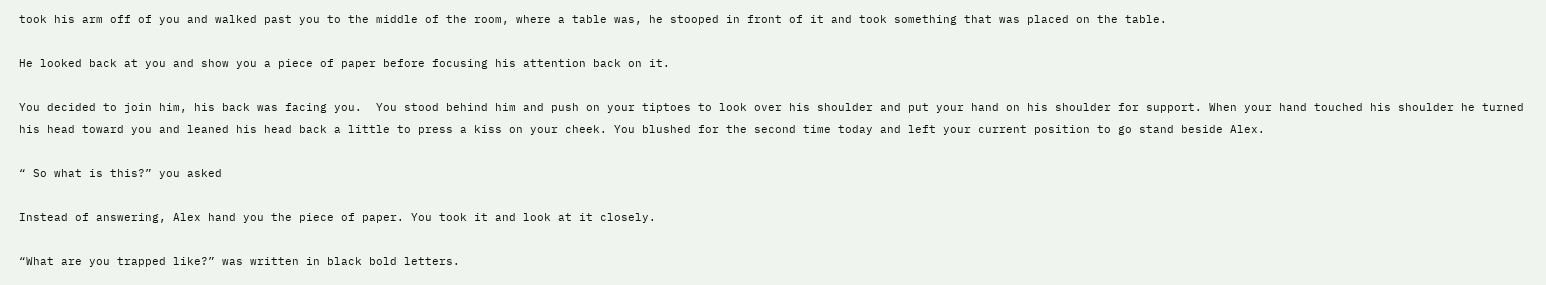took his arm off of you and walked past you to the middle of the room, where a table was, he stooped in front of it and took something that was placed on the table.

He looked back at you and show you a piece of paper before focusing his attention back on it.

You decided to join him, his back was facing you.  You stood behind him and push on your tiptoes to look over his shoulder and put your hand on his shoulder for support. When your hand touched his shoulder he turned his head toward you and leaned his head back a little to press a kiss on your cheek. You blushed for the second time today and left your current position to go stand beside Alex.

“ So what is this?” you asked

Instead of answering, Alex hand you the piece of paper. You took it and look at it closely.

“What are you trapped like?” was written in black bold letters.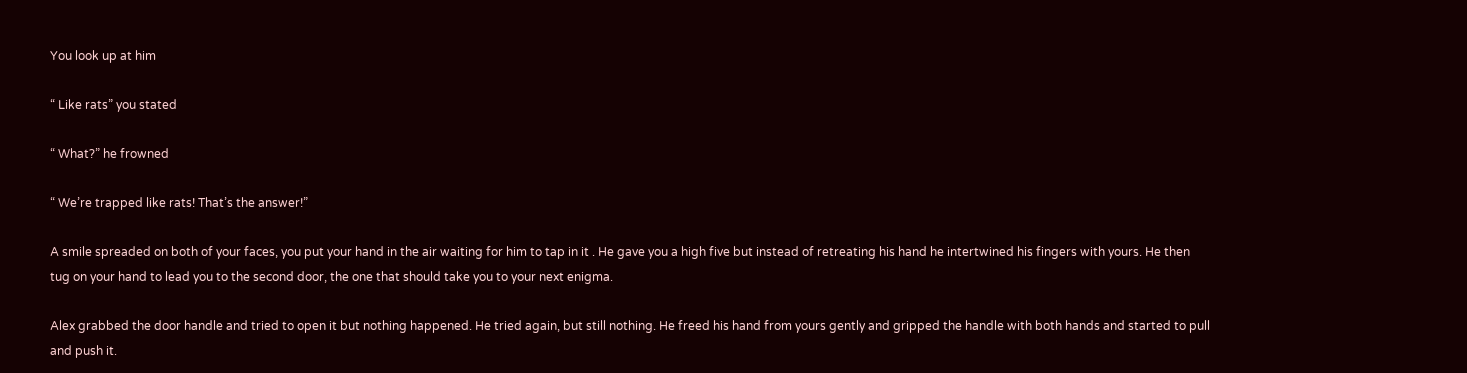You look up at him

“ Like rats” you stated

“ What?” he frowned

“ We’re trapped like rats! That’s the answer!”

A smile spreaded on both of your faces, you put your hand in the air waiting for him to tap in it . He gave you a high five but instead of retreating his hand he intertwined his fingers with yours. He then tug on your hand to lead you to the second door, the one that should take you to your next enigma.

Alex grabbed the door handle and tried to open it but nothing happened. He tried again, but still nothing. He freed his hand from yours gently and gripped the handle with both hands and started to pull and push it.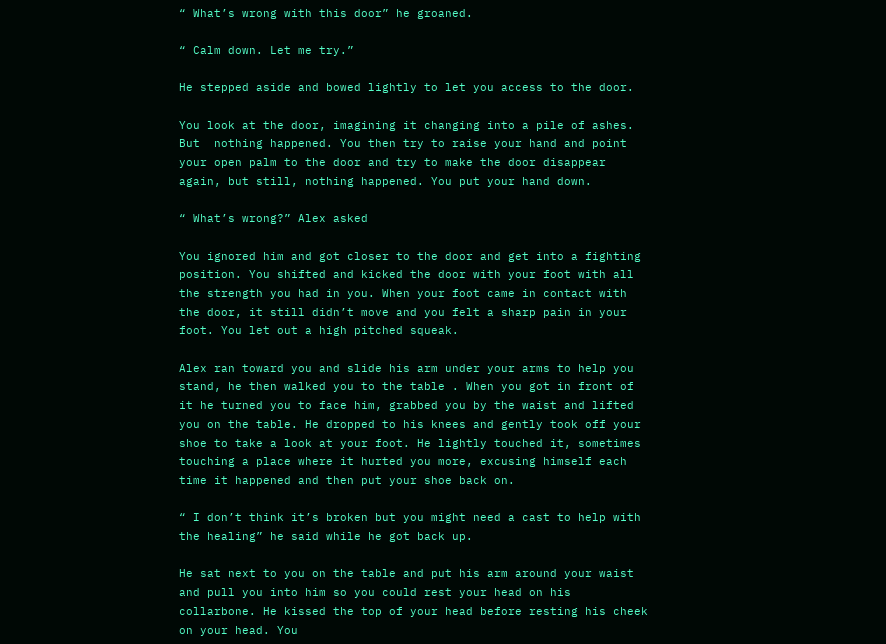“ What’s wrong with this door” he groaned.

“ Calm down. Let me try.”

He stepped aside and bowed lightly to let you access to the door.

You look at the door, imagining it changing into a pile of ashes. But  nothing happened. You then try to raise your hand and point your open palm to the door and try to make the door disappear again, but still, nothing happened. You put your hand down.

“ What’s wrong?” Alex asked

You ignored him and got closer to the door and get into a fighting position. You shifted and kicked the door with your foot with all the strength you had in you. When your foot came in contact with the door, it still didn’t move and you felt a sharp pain in your foot. You let out a high pitched squeak.

Alex ran toward you and slide his arm under your arms to help you stand, he then walked you to the table . When you got in front of it he turned you to face him, grabbed you by the waist and lifted you on the table. He dropped to his knees and gently took off your shoe to take a look at your foot. He lightly touched it, sometimes touching a place where it hurted you more, excusing himself each time it happened and then put your shoe back on.

“ I don’t think it’s broken but you might need a cast to help with the healing” he said while he got back up.

He sat next to you on the table and put his arm around your waist and pull you into him so you could rest your head on his collarbone. He kissed the top of your head before resting his cheek on your head. You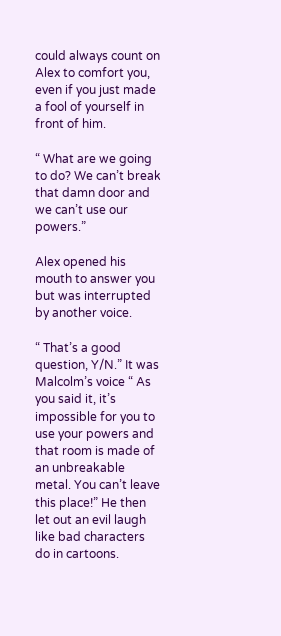could always count on Alex to comfort you, even if you just made a fool of yourself in front of him.

“ What are we going to do? We can’t break that damn door and we can’t use our powers.”

Alex opened his mouth to answer you but was interrupted by another voice.

“ That’s a good question, Y/N.” It was Malcolm’s voice “ As you said it, it’s impossible for you to use your powers and that room is made of an unbreakable metal. You can’t leave this place!” He then let out an evil laugh like bad characters do in cartoons.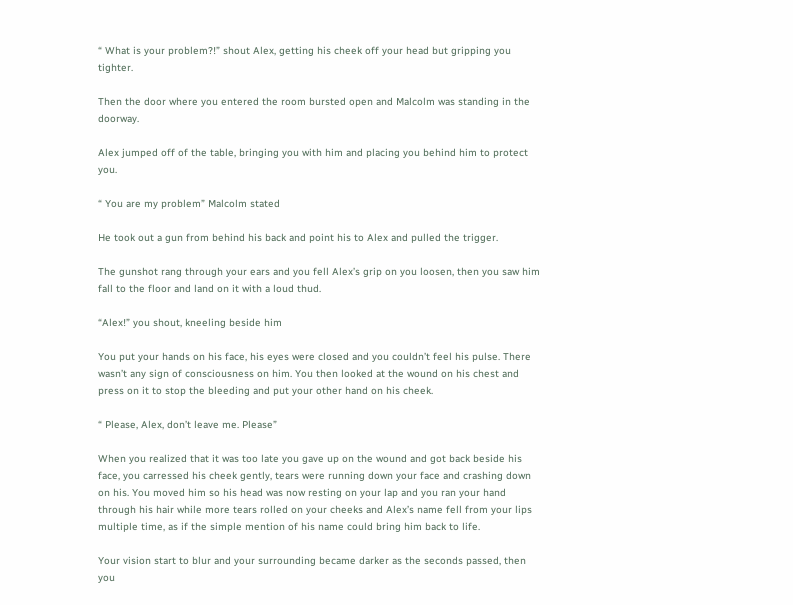“ What is your problem?!” shout Alex, getting his cheek off your head but gripping you tighter.

Then the door where you entered the room bursted open and Malcolm was standing in the  doorway.

Alex jumped off of the table, bringing you with him and placing you behind him to protect you.

“ You are my problem” Malcolm stated

He took out a gun from behind his back and point his to Alex and pulled the trigger.

The gunshot rang through your ears and you fell Alex’s grip on you loosen, then you saw him fall to the floor and land on it with a loud thud.

“Alex!” you shout, kneeling beside him

You put your hands on his face, his eyes were closed and you couldn’t feel his pulse. There wasn’t any sign of consciousness on him. You then looked at the wound on his chest and press on it to stop the bleeding and put your other hand on his cheek.

“ Please, Alex, don’t leave me. Please”

When you realized that it was too late you gave up on the wound and got back beside his face, you carressed his cheek gently, tears were running down your face and crashing down on his. You moved him so his head was now resting on your lap and you ran your hand through his hair while more tears rolled on your cheeks and Alex’s name fell from your lips multiple time, as if the simple mention of his name could bring him back to life.

Your vision start to blur and your surrounding became darker as the seconds passed, then you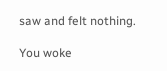saw and felt nothing.

You woke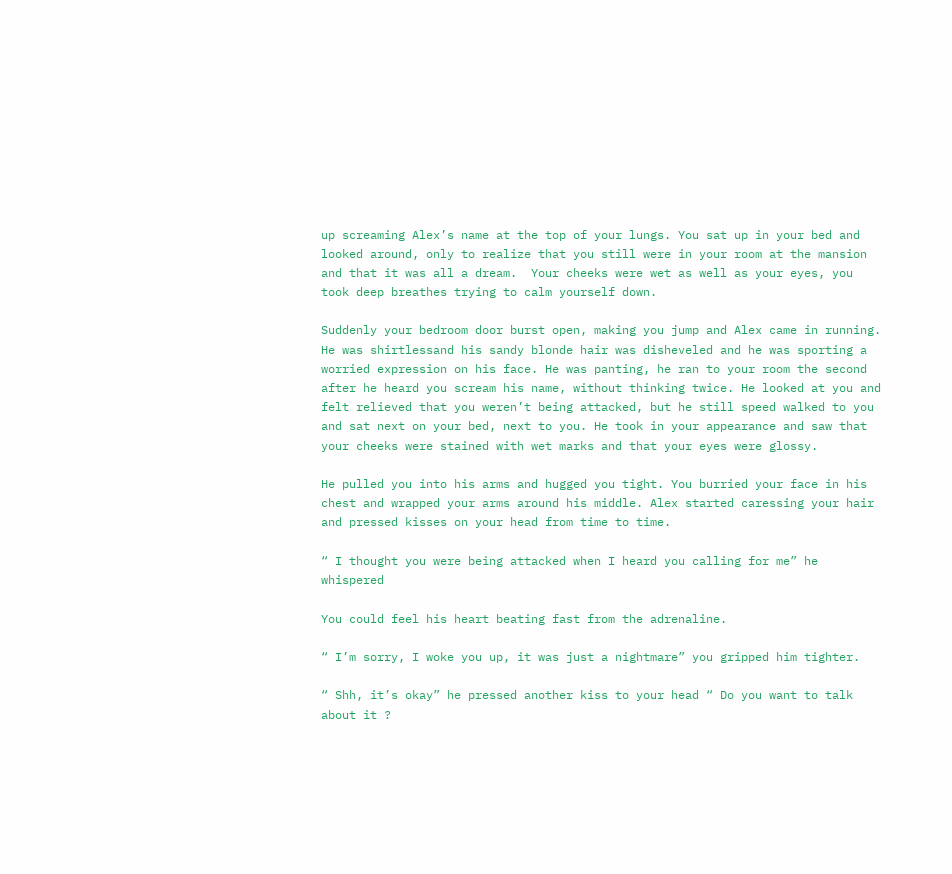up screaming Alex’s name at the top of your lungs. You sat up in your bed and looked around, only to realize that you still were in your room at the mansion and that it was all a dream.  Your cheeks were wet as well as your eyes, you took deep breathes trying to calm yourself down.

Suddenly your bedroom door burst open, making you jump and Alex came in running. He was shirtlessand his sandy blonde hair was disheveled and he was sporting a worried expression on his face. He was panting, he ran to your room the second after he heard you scream his name, without thinking twice. He looked at you and felt relieved that you weren’t being attacked, but he still speed walked to you and sat next on your bed, next to you. He took in your appearance and saw that your cheeks were stained with wet marks and that your eyes were glossy.

He pulled you into his arms and hugged you tight. You burried your face in his chest and wrapped your arms around his middle. Alex started caressing your hair and pressed kisses on your head from time to time.

“ I thought you were being attacked when I heard you calling for me” he whispered

You could feel his heart beating fast from the adrenaline.

“ I’m sorry, I woke you up, it was just a nightmare” you gripped him tighter.

“ Shh, it’s okay” he pressed another kiss to your head “ Do you want to talk about it ?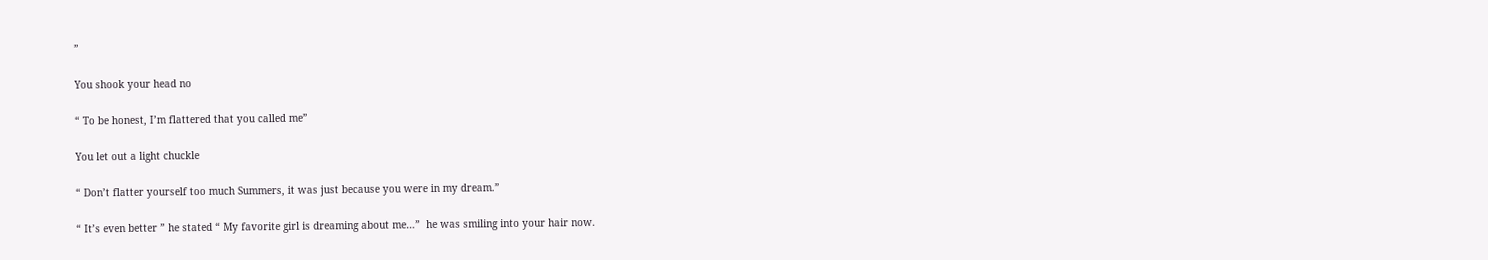”

You shook your head no

“ To be honest, I’m flattered that you called me”

You let out a light chuckle

“ Don’t flatter yourself too much Summers, it was just because you were in my dream.”

“ It’s even better ” he stated “ My favorite girl is dreaming about me…”  he was smiling into your hair now.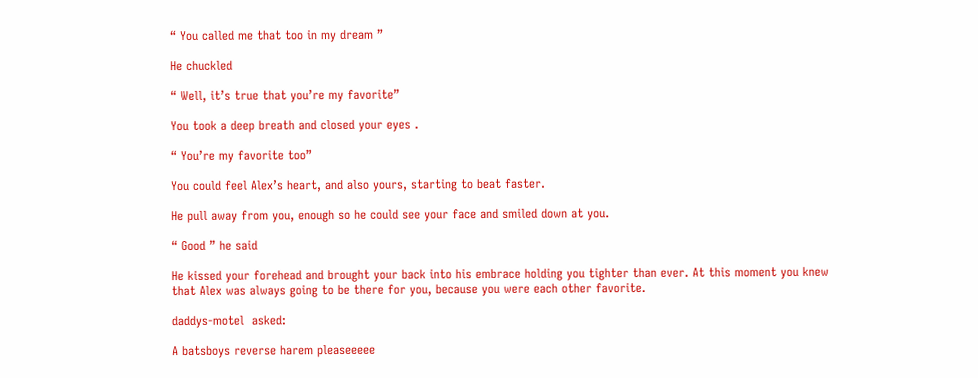“ You called me that too in my dream ”

He chuckled

“ Well, it’s true that you’re my favorite”

You took a deep breath and closed your eyes .

“ You’re my favorite too”

You could feel Alex’s heart, and also yours, starting to beat faster.

He pull away from you, enough so he could see your face and smiled down at you.

“ Good ” he said

He kissed your forehead and brought your back into his embrace holding you tighter than ever. At this moment you knew that Alex was always going to be there for you, because you were each other favorite.

daddys-motel  asked:

A batsboys reverse harem pleaseeeee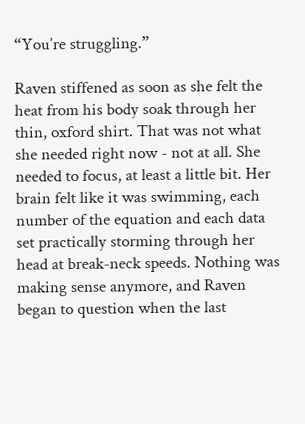“You’re struggling.”

Raven stiffened as soon as she felt the heat from his body soak through her thin, oxford shirt. That was not what she needed right now - not at all. She needed to focus, at least a little bit. Her brain felt like it was swimming, each number of the equation and each data set practically storming through her head at break-neck speeds. Nothing was making sense anymore, and Raven began to question when the last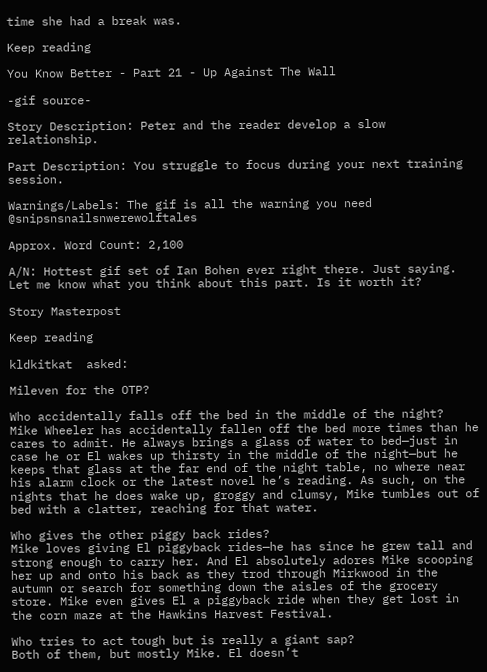time she had a break was.

Keep reading

You Know Better - Part 21 - Up Against The Wall

-gif source-

Story Description: Peter and the reader develop a slow relationship.

Part Description: You struggle to focus during your next training session.

Warnings/Labels: The gif is all the warning you need @snipsnsnailsnwerewolftales

Approx. Word Count: 2,100

A/N: Hottest gif set of Ian Bohen ever right there. Just saying. Let me know what you think about this part. Is it worth it?

Story Masterpost

Keep reading

kldkitkat  asked:

Mileven for the OTP?

Who accidentally falls off the bed in the middle of the night?
Mike Wheeler has accidentally fallen off the bed more times than he cares to admit. He always brings a glass of water to bed—just in case he or El wakes up thirsty in the middle of the night—but he keeps that glass at the far end of the night table, no where near his alarm clock or the latest novel he’s reading. As such, on the nights that he does wake up, groggy and clumsy, Mike tumbles out of bed with a clatter, reaching for that water.

Who gives the other piggy back rides?
Mike loves giving El piggyback rides—he has since he grew tall and strong enough to carry her. And El absolutely adores Mike scooping her up and onto his back as they trod through Mirkwood in the autumn or search for something down the aisles of the grocery store. Mike even gives El a piggyback ride when they get lost in the corn maze at the Hawkins Harvest Festival.

Who tries to act tough but is really a giant sap?
Both of them, but mostly Mike. El doesn’t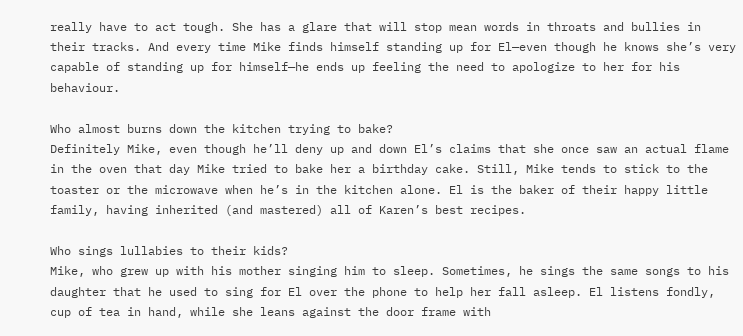really have to act tough. She has a glare that will stop mean words in throats and bullies in their tracks. And every time Mike finds himself standing up for El—even though he knows she’s very capable of standing up for himself—he ends up feeling the need to apologize to her for his behaviour.

Who almost burns down the kitchen trying to bake?
Definitely Mike, even though he’ll deny up and down El’s claims that she once saw an actual flame in the oven that day Mike tried to bake her a birthday cake. Still, Mike tends to stick to the toaster or the microwave when he’s in the kitchen alone. El is the baker of their happy little family, having inherited (and mastered) all of Karen’s best recipes.

Who sings lullabies to their kids?
Mike, who grew up with his mother singing him to sleep. Sometimes, he sings the same songs to his daughter that he used to sing for El over the phone to help her fall asleep. El listens fondly, cup of tea in hand, while she leans against the door frame with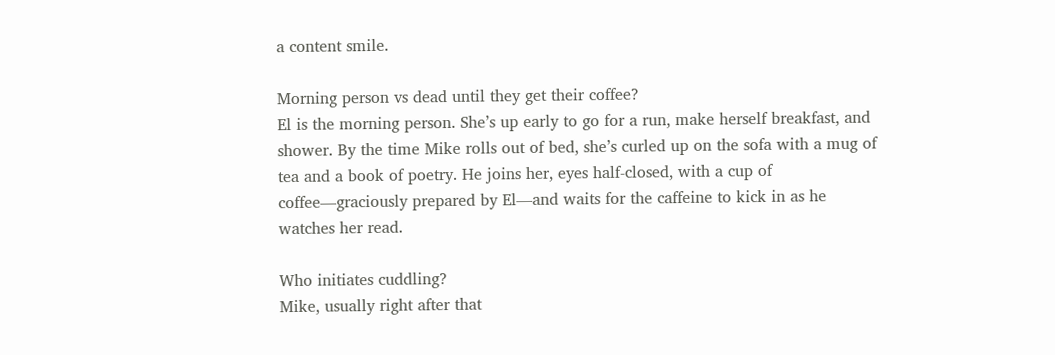a content smile.

Morning person vs dead until they get their coffee?
El is the morning person. She’s up early to go for a run, make herself breakfast, and shower. By the time Mike rolls out of bed, she’s curled up on the sofa with a mug of tea and a book of poetry. He joins her, eyes half-closed, with a cup of coffee—graciously prepared by El—and waits for the caffeine to kick in as he watches her read.

Who initiates cuddling?
Mike, usually right after that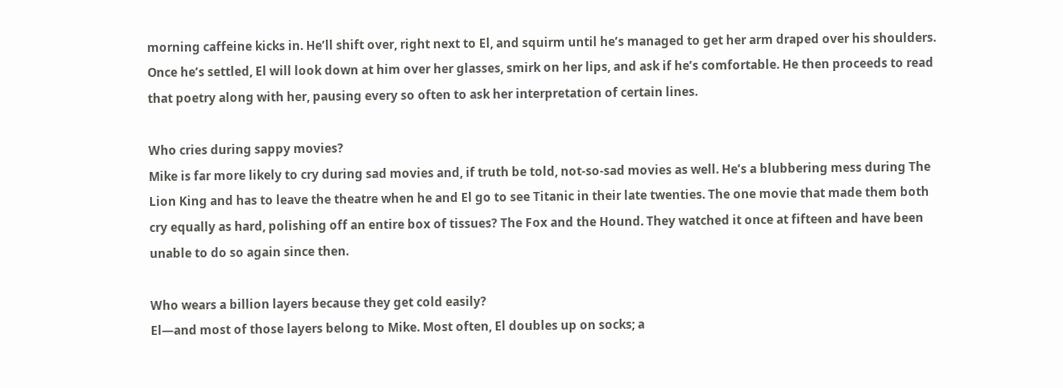morning caffeine kicks in. He’ll shift over, right next to El, and squirm until he’s managed to get her arm draped over his shoulders. Once he’s settled, El will look down at him over her glasses, smirk on her lips, and ask if he’s comfortable. He then proceeds to read that poetry along with her, pausing every so often to ask her interpretation of certain lines.

Who cries during sappy movies?
Mike is far more likely to cry during sad movies and, if truth be told, not-so-sad movies as well. He’s a blubbering mess during The Lion King and has to leave the theatre when he and El go to see Titanic in their late twenties. The one movie that made them both cry equally as hard, polishing off an entire box of tissues? The Fox and the Hound. They watched it once at fifteen and have been unable to do so again since then.

Who wears a billion layers because they get cold easily?
El—and most of those layers belong to Mike. Most often, El doubles up on socks; a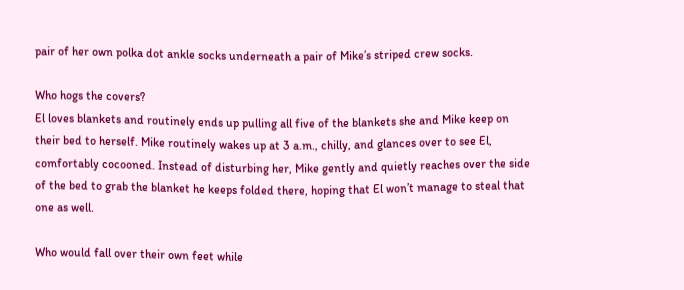pair of her own polka dot ankle socks underneath a pair of Mike’s striped crew socks.

Who hogs the covers?
El loves blankets and routinely ends up pulling all five of the blankets she and Mike keep on their bed to herself. Mike routinely wakes up at 3 a.m., chilly, and glances over to see El, comfortably cocooned. Instead of disturbing her, Mike gently and quietly reaches over the side of the bed to grab the blanket he keeps folded there, hoping that El won’t manage to steal that one as well.

Who would fall over their own feet while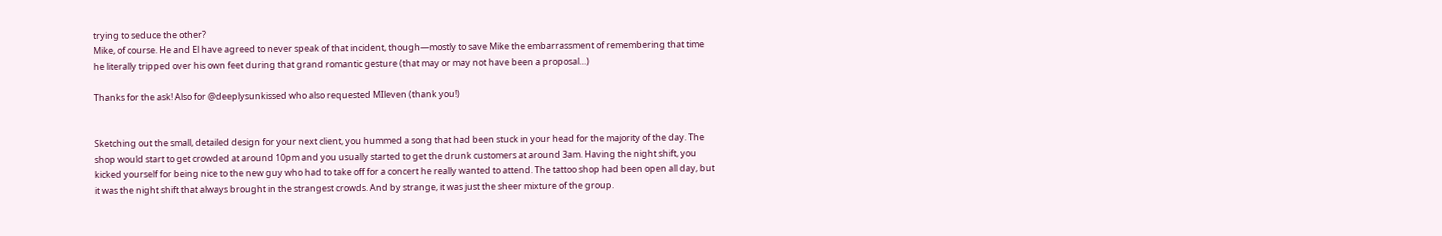trying to seduce the other?
Mike, of course. He and El have agreed to never speak of that incident, though—mostly to save Mike the embarrassment of remembering that time he literally tripped over his own feet during that grand romantic gesture (that may or may not have been a proposal…)

Thanks for the ask! Also for @deeplysunkissed who also requested MIleven (thank you!)


Sketching out the small, detailed design for your next client, you hummed a song that had been stuck in your head for the majority of the day. The shop would start to get crowded at around 10pm and you usually started to get the drunk customers at around 3am. Having the night shift, you kicked yourself for being nice to the new guy who had to take off for a concert he really wanted to attend. The tattoo shop had been open all day, but it was the night shift that always brought in the strangest crowds. And by strange, it was just the sheer mixture of the group.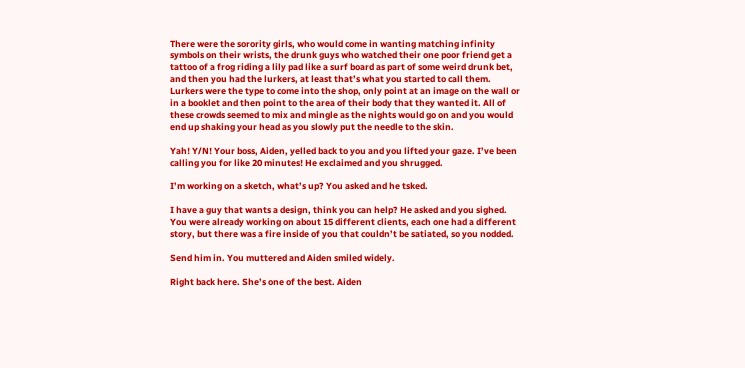There were the sorority girls, who would come in wanting matching infinity symbols on their wrists, the drunk guys who watched their one poor friend get a tattoo of a frog riding a lily pad like a surf board as part of some weird drunk bet, and then you had the lurkers, at least that’s what you started to call them. Lurkers were the type to come into the shop, only point at an image on the wall or in a booklet and then point to the area of their body that they wanted it. All of these crowds seemed to mix and mingle as the nights would go on and you would end up shaking your head as you slowly put the needle to the skin.

Yah! Y/N! Your boss, Aiden, yelled back to you and you lifted your gaze. I’ve been calling you for like 20 minutes! He exclaimed and you shrugged.

I’m working on a sketch, what’s up? You asked and he tsked.

I have a guy that wants a design, think you can help? He asked and you sighed. You were already working on about 15 different clients, each one had a different story, but there was a fire inside of you that couldn’t be satiated, so you nodded.

Send him in. You muttered and Aiden smiled widely.

Right back here. She’s one of the best. Aiden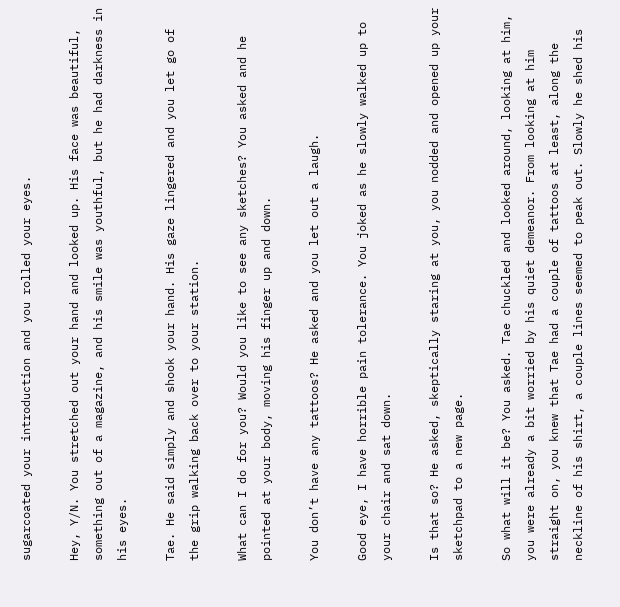sugarcoated your introduction and you rolled your eyes.

Hey, Y/N. You stretched out your hand and looked up. His face was beautiful, something out of a magazine, and his smile was youthful, but he had darkness in his eyes.

Tae. He said simply and shook your hand. His gaze lingered and you let go of the grip walking back over to your station.

What can I do for you? Would you like to see any sketches? You asked and he pointed at your body, moving his finger up and down.

You don’t have any tattoos? He asked and you let out a laugh.

Good eye, I have horrible pain tolerance. You joked as he slowly walked up to your chair and sat down.

Is that so? He asked, skeptically staring at you, you nodded and opened up your sketchpad to a new page.

So what will it be? You asked. Tae chuckled and looked around, looking at him, you were already a bit worried by his quiet demeanor. From looking at him straight on, you knew that Tae had a couple of tattoos at least, along the neckline of his shirt, a couple lines seemed to peak out. Slowly he shed his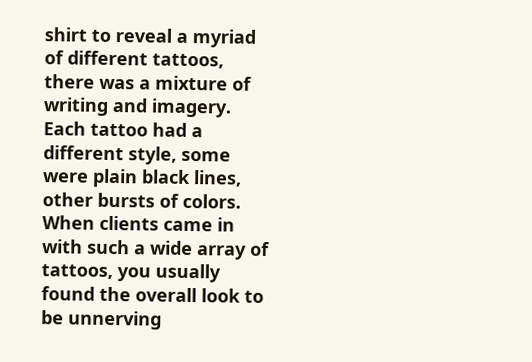shirt to reveal a myriad of different tattoos, there was a mixture of writing and imagery. Each tattoo had a different style, some were plain black lines, other bursts of colors. When clients came in with such a wide array of tattoos, you usually found the overall look to be unnerving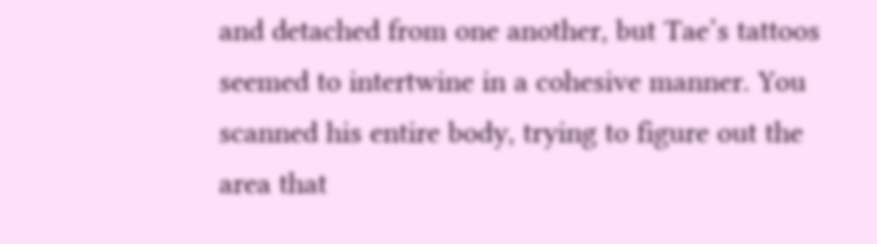and detached from one another, but Tae’s tattoos seemed to intertwine in a cohesive manner. You scanned his entire body, trying to figure out the area that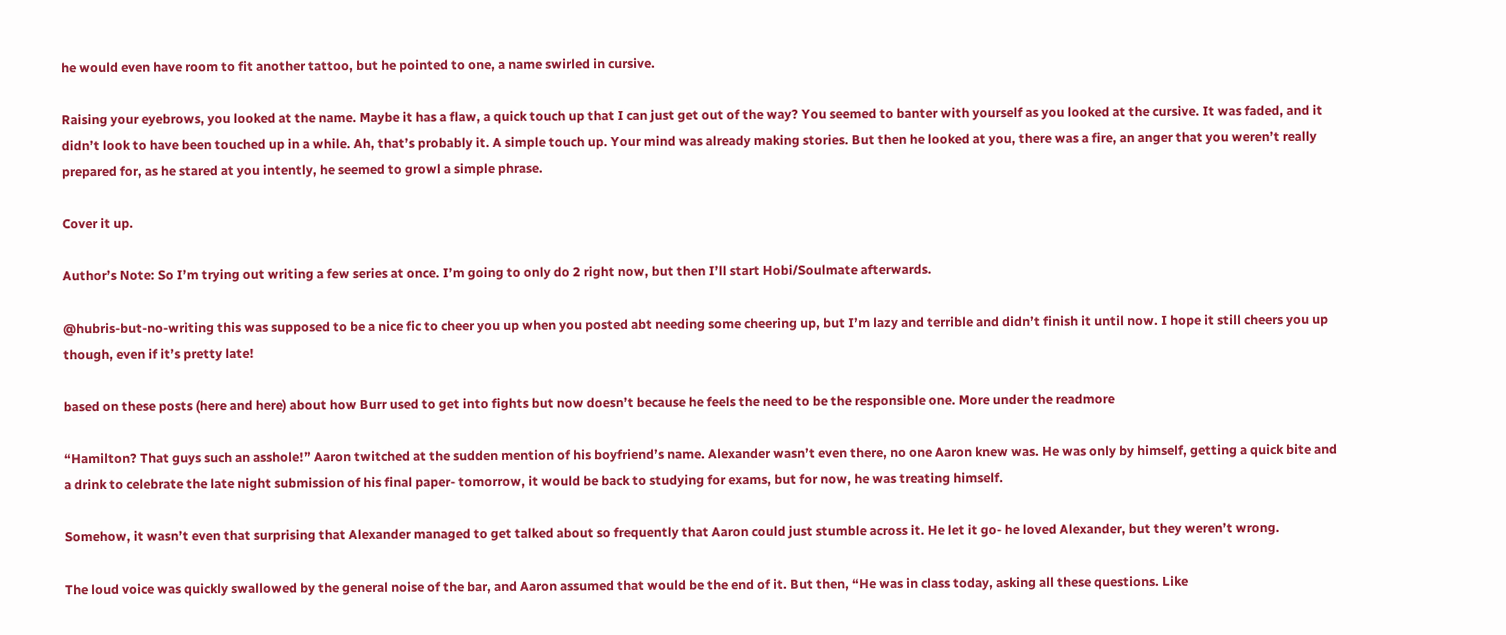he would even have room to fit another tattoo, but he pointed to one, a name swirled in cursive.

Raising your eyebrows, you looked at the name. Maybe it has a flaw, a quick touch up that I can just get out of the way? You seemed to banter with yourself as you looked at the cursive. It was faded, and it didn’t look to have been touched up in a while. Ah, that’s probably it. A simple touch up. Your mind was already making stories. But then he looked at you, there was a fire, an anger that you weren’t really prepared for, as he stared at you intently, he seemed to growl a simple phrase.

Cover it up.

Author’s Note: So I’m trying out writing a few series at once. I’m going to only do 2 right now, but then I’ll start Hobi/Soulmate afterwards.

@hubris-but-no-writing this was supposed to be a nice fic to cheer you up when you posted abt needing some cheering up, but I’m lazy and terrible and didn’t finish it until now. I hope it still cheers you up though, even if it’s pretty late!

based on these posts (here and here) about how Burr used to get into fights but now doesn’t because he feels the need to be the responsible one. More under the readmore

“Hamilton? That guys such an asshole!” Aaron twitched at the sudden mention of his boyfriend’s name. Alexander wasn’t even there, no one Aaron knew was. He was only by himself, getting a quick bite and a drink to celebrate the late night submission of his final paper- tomorrow, it would be back to studying for exams, but for now, he was treating himself.

Somehow, it wasn’t even that surprising that Alexander managed to get talked about so frequently that Aaron could just stumble across it. He let it go- he loved Alexander, but they weren’t wrong.

The loud voice was quickly swallowed by the general noise of the bar, and Aaron assumed that would be the end of it. But then, “He was in class today, asking all these questions. Like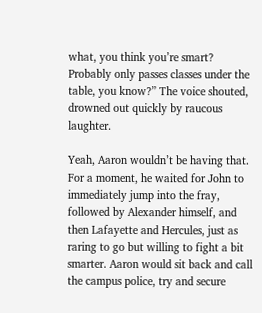what, you think you’re smart? Probably only passes classes under the table, you know?” The voice shouted, drowned out quickly by raucous laughter.

Yeah, Aaron wouldn’t be having that. For a moment, he waited for John to immediately jump into the fray, followed by Alexander himself, and then Lafayette and Hercules, just as raring to go but willing to fight a bit smarter. Aaron would sit back and call the campus police, try and secure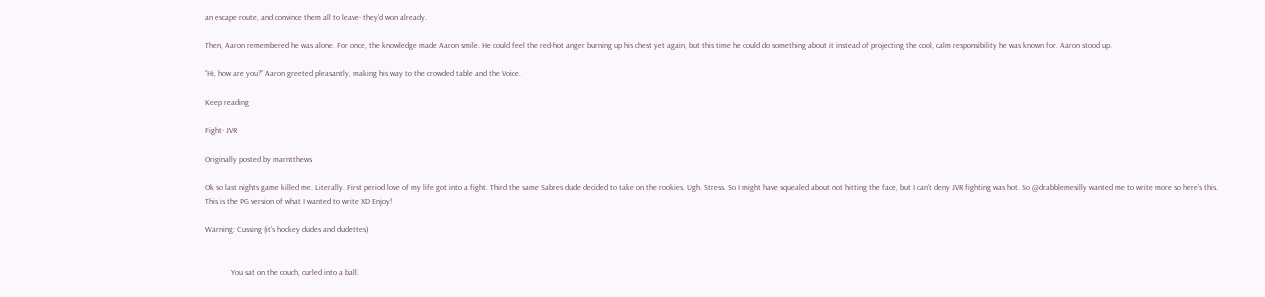an escape route, and convince them all to leave- they’d won already.

Then, Aaron remembered he was alone. For once, the knowledge made Aaron smile. He could feel the red-hot anger burning up his chest yet again, but this time he could do something about it instead of projecting the cool, calm responsibility he was known for. Aaron stood up.

“Hi, how are you?” Aaron greeted pleasantly, making his way to the crowded table and the Voice.

Keep reading

Fight- JVR

Originally posted by marntthews

Ok so last nights game killed me. Literally. First period love of my life got into a fight. Third the same Sabres dude decided to take on the rookies. Ugh. Stress. So I might have squealed about not hitting the face, but I can’t deny JVR fighting was hot. So @drabblemesilly wanted me to write more so here’s this. This is the PG version of what I wanted to write XD Enjoy!

Warning: Cussing (it’s hockey dudes and dudettes)


             You sat on the couch, curled into a ball.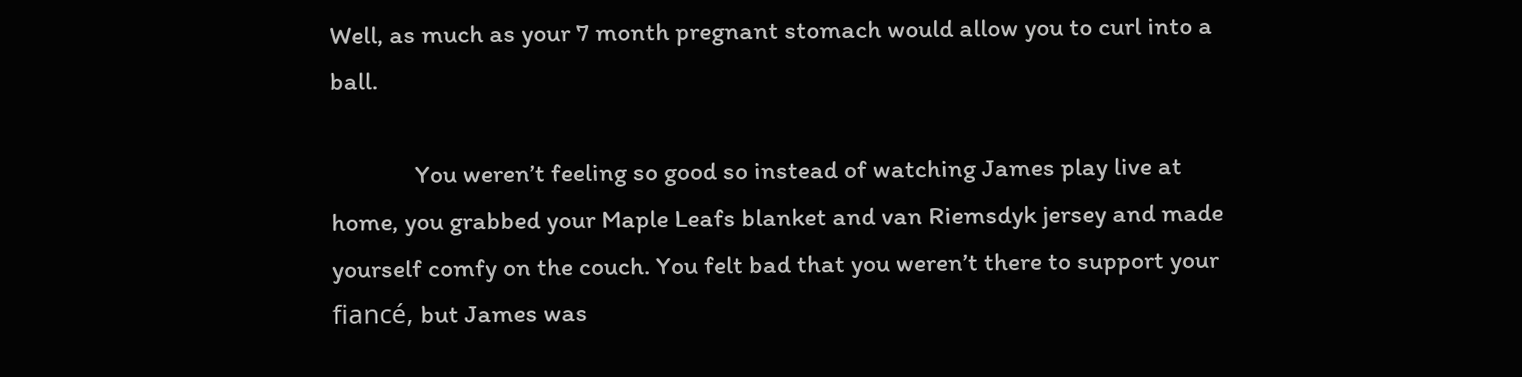Well, as much as your 7 month pregnant stomach would allow you to curl into a ball.

              You weren’t feeling so good so instead of watching James play live at home, you grabbed your Maple Leafs blanket and van Riemsdyk jersey and made yourself comfy on the couch. You felt bad that you weren’t there to support your fiancé, but James was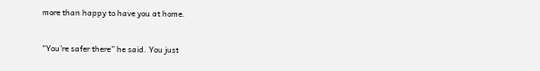more than happy to have you at home.

“You’re safer there” he said. You just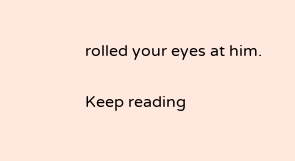rolled your eyes at him.

Keep reading